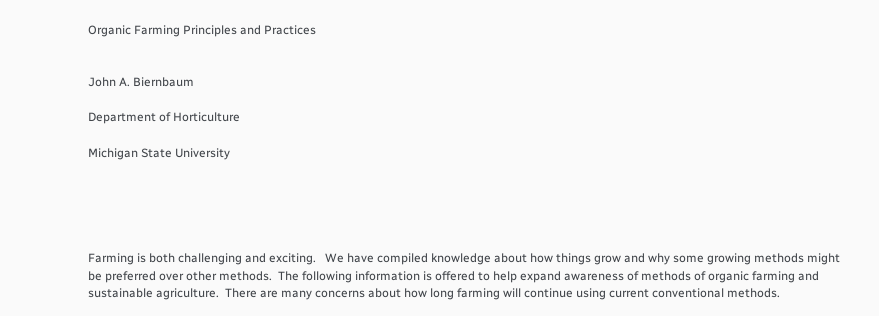Organic Farming Principles and Practices


John A. Biernbaum

Department of Horticulture

Michigan State University





Farming is both challenging and exciting.   We have compiled knowledge about how things grow and why some growing methods might be preferred over other methods.  The following information is offered to help expand awareness of methods of organic farming and sustainable agriculture.  There are many concerns about how long farming will continue using current conventional methods.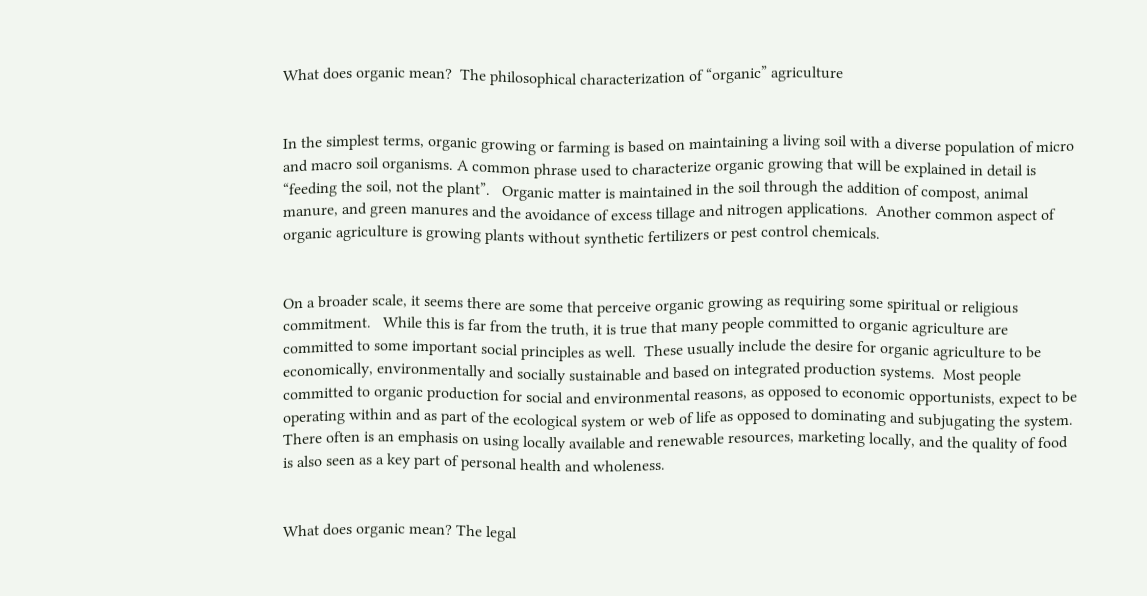What does organic mean?  The philosophical characterization of “organic” agriculture


In the simplest terms, organic growing or farming is based on maintaining a living soil with a diverse population of micro and macro soil organisms. A common phrase used to characterize organic growing that will be explained in detail is “feeding the soil, not the plant”.   Organic matter is maintained in the soil through the addition of compost, animal manure, and green manures and the avoidance of excess tillage and nitrogen applications.  Another common aspect of organic agriculture is growing plants without synthetic fertilizers or pest control chemicals.


On a broader scale, it seems there are some that perceive organic growing as requiring some spiritual or religious commitment.   While this is far from the truth, it is true that many people committed to organic agriculture are committed to some important social principles as well.  These usually include the desire for organic agriculture to be economically, environmentally and socially sustainable and based on integrated production systems.  Most people committed to organic production for social and environmental reasons, as opposed to economic opportunists, expect to be operating within and as part of the ecological system or web of life as opposed to dominating and subjugating the system.  There often is an emphasis on using locally available and renewable resources, marketing locally, and the quality of food is also seen as a key part of personal health and wholeness.


What does organic mean? The legal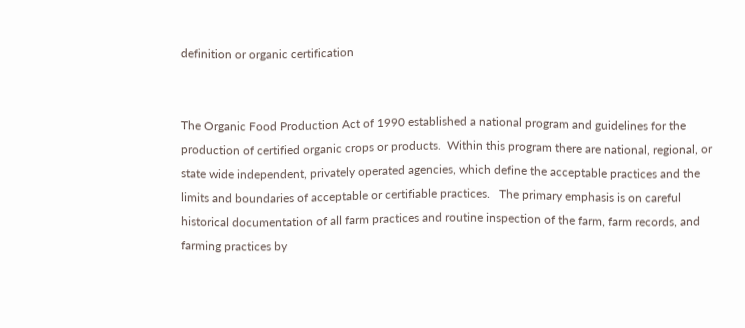definition or organic certification


The Organic Food Production Act of 1990 established a national program and guidelines for the production of certified organic crops or products.  Within this program there are national, regional, or state wide independent, privately operated agencies, which define the acceptable practices and the limits and boundaries of acceptable or certifiable practices.   The primary emphasis is on careful historical documentation of all farm practices and routine inspection of the farm, farm records, and farming practices by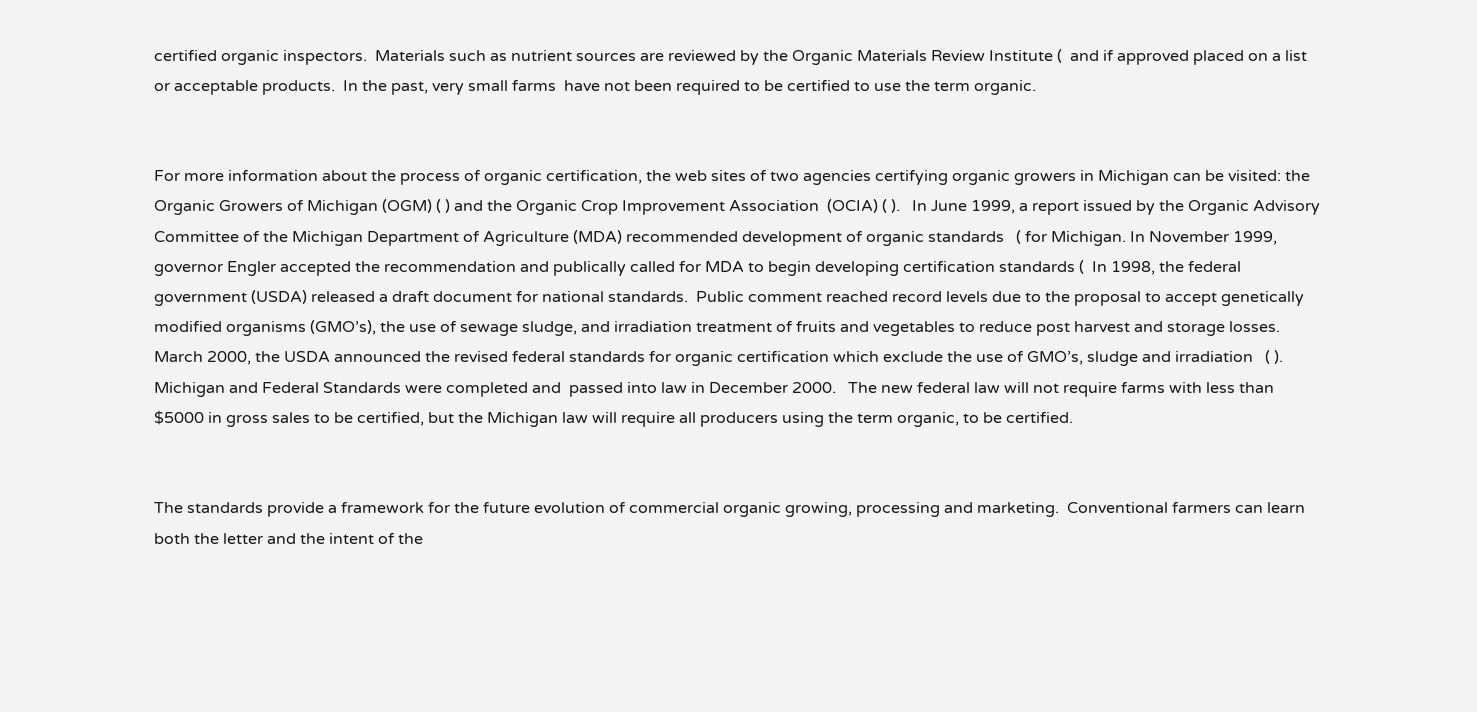certified organic inspectors.  Materials such as nutrient sources are reviewed by the Organic Materials Review Institute (  and if approved placed on a list or acceptable products.  In the past, very small farms  have not been required to be certified to use the term organic.


For more information about the process of organic certification, the web sites of two agencies certifying organic growers in Michigan can be visited: the Organic Growers of Michigan (OGM) ( ) and the Organic Crop Improvement Association  (OCIA) ( ).   In June 1999, a report issued by the Organic Advisory Committee of the Michigan Department of Agriculture (MDA) recommended development of organic standards   ( for Michigan. In November 1999, governor Engler accepted the recommendation and publically called for MDA to begin developing certification standards (  In 1998, the federal government (USDA) released a draft document for national standards.  Public comment reached record levels due to the proposal to accept genetically modified organisms (GMO’s), the use of sewage sludge, and irradiation treatment of fruits and vegetables to reduce post harvest and storage losses.  March 2000, the USDA announced the revised federal standards for organic certification which exclude the use of GMO’s, sludge and irradiation   ( ).  Michigan and Federal Standards were completed and  passed into law in December 2000.   The new federal law will not require farms with less than $5000 in gross sales to be certified, but the Michigan law will require all producers using the term organic, to be certified.


The standards provide a framework for the future evolution of commercial organic growing, processing and marketing.  Conventional farmers can learn both the letter and the intent of the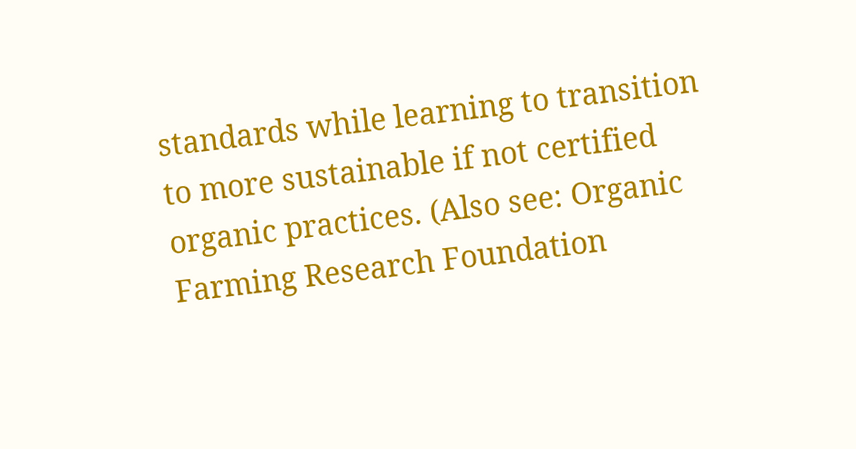standards while learning to transition to more sustainable if not certified organic practices. (Also see: Organic Farming Research Foundation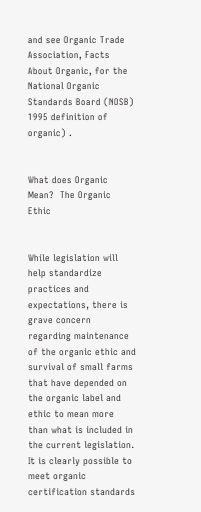and see Organic Trade Association, Facts About Organic, for the National Organic Standards Board (NOSB) 1995 definition of organic) .


What does Organic Mean?  The Organic Ethic


While legislation will help standardize practices and expectations, there is grave concern regarding maintenance of the organic ethic and survival of small farms that have depended on the organic label and ethic to mean more than what is included in the current legislation.  It is clearly possible to meet organic certification standards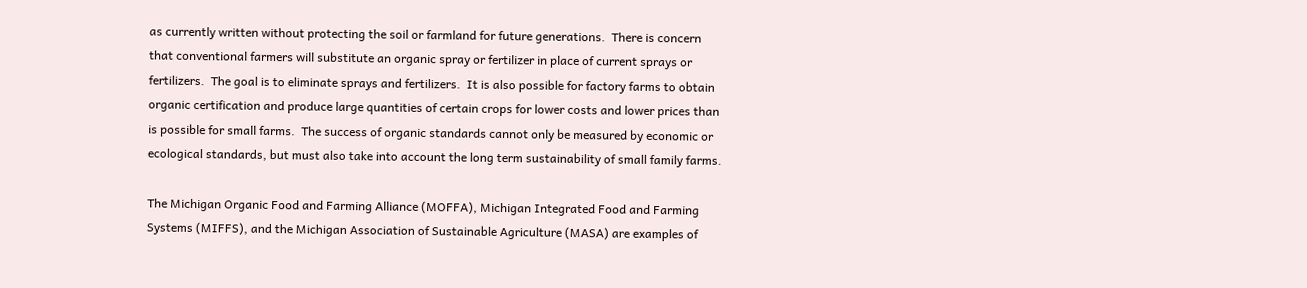as currently written without protecting the soil or farmland for future generations.  There is concern that conventional farmers will substitute an organic spray or fertilizer in place of current sprays or fertilizers.  The goal is to eliminate sprays and fertilizers.  It is also possible for factory farms to obtain organic certification and produce large quantities of certain crops for lower costs and lower prices than is possible for small farms.  The success of organic standards cannot only be measured by economic or ecological standards, but must also take into account the long term sustainability of small family farms.

The Michigan Organic Food and Farming Alliance (MOFFA), Michigan Integrated Food and Farming Systems (MIFFS), and the Michigan Association of Sustainable Agriculture (MASA) are examples of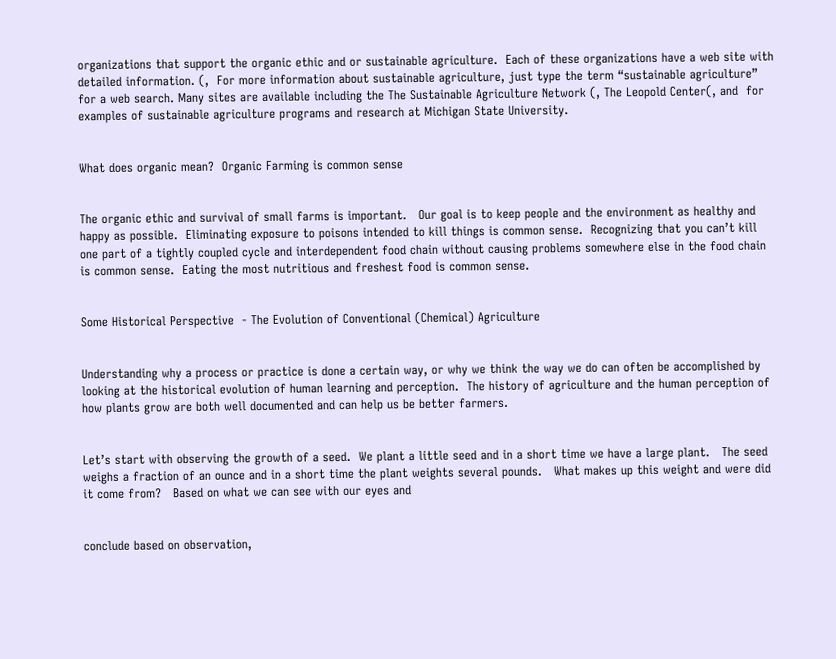organizations that support the organic ethic and or sustainable agriculture.  Each of these organizations have a web site with detailed information. (,  For more information about sustainable agriculture, just type the term “sustainable agriculture” for a web search. Many sites are available including the The Sustainable Agriculture Network (, The Leopold Center(, and  for examples of sustainable agriculture programs and research at Michigan State University.


What does organic mean?  Organic Farming is common sense


The organic ethic and survival of small farms is important.   Our goal is to keep people and the environment as healthy and happy as possible.  Eliminating exposure to poisons intended to kill things is common sense.  Recognizing that you can’t kill one part of a tightly coupled cycle and interdependent food chain without causing problems somewhere else in the food chain is common sense.  Eating the most nutritious and freshest food is common sense.


Some Historical Perspective  - The Evolution of Conventional (Chemical) Agriculture


Understanding why a process or practice is done a certain way, or why we think the way we do can often be accomplished by looking at the historical evolution of human learning and perception.  The history of agriculture and the human perception of how plants grow are both well documented and can help us be better farmers.


Let’s start with observing the growth of a seed.  We plant a little seed and in a short time we have a large plant.   The seed weighs a fraction of an ounce and in a short time the plant weights several pounds.   What makes up this weight and were did it come from?   Based on what we can see with our eyes and


conclude based on observation,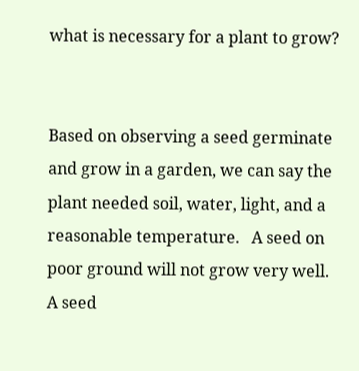what is necessary for a plant to grow?


Based on observing a seed germinate and grow in a garden, we can say the plant needed soil, water, light, and a reasonable temperature.   A seed on poor ground will not grow very well.  A seed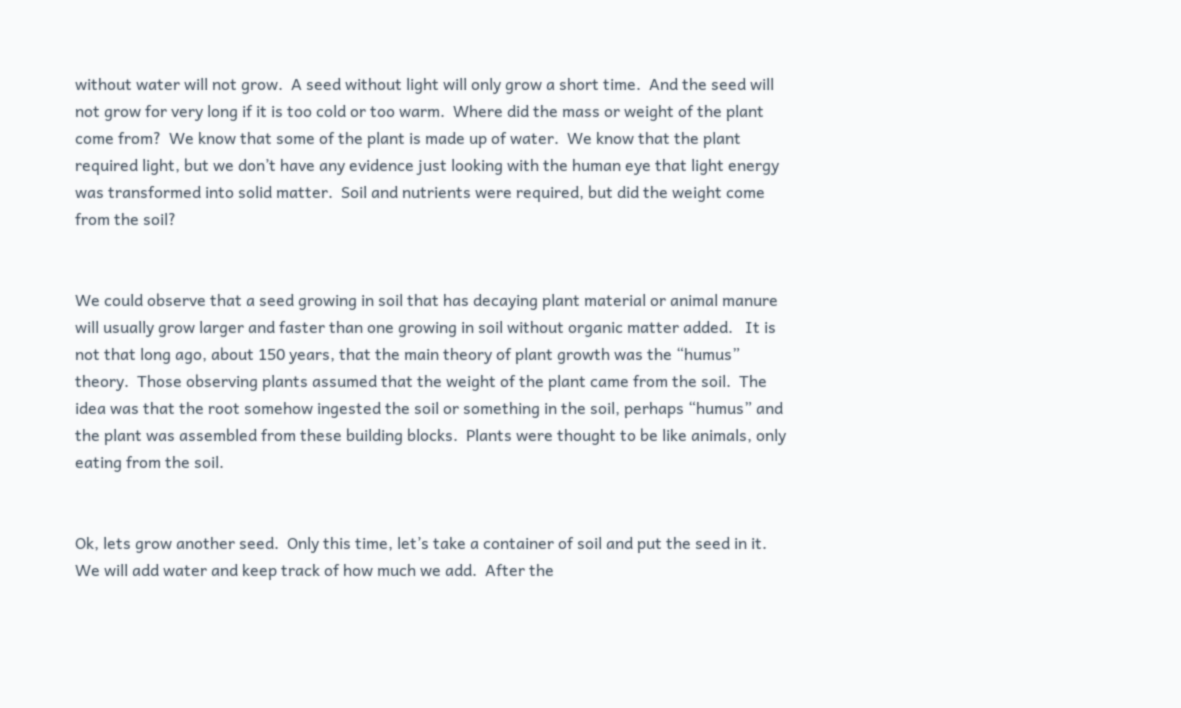without water will not grow.  A seed without light will only grow a short time.  And the seed will not grow for very long if it is too cold or too warm.  Where did the mass or weight of the plant come from?  We know that some of the plant is made up of water.  We know that the plant required light, but we don’t have any evidence just looking with the human eye that light energy was transformed into solid matter.  Soil and nutrients were required, but did the weight come from the soil?


We could observe that a seed growing in soil that has decaying plant material or animal manure will usually grow larger and faster than one growing in soil without organic matter added.   It is not that long ago, about 150 years, that the main theory of plant growth was the “humus” theory.  Those observing plants assumed that the weight of the plant came from the soil.  The idea was that the root somehow ingested the soil or something in the soil, perhaps “humus” and the plant was assembled from these building blocks.  Plants were thought to be like animals, only eating from the soil.


Ok, lets grow another seed.  Only this time, let’s take a container of soil and put the seed in it.  We will add water and keep track of how much we add.  After the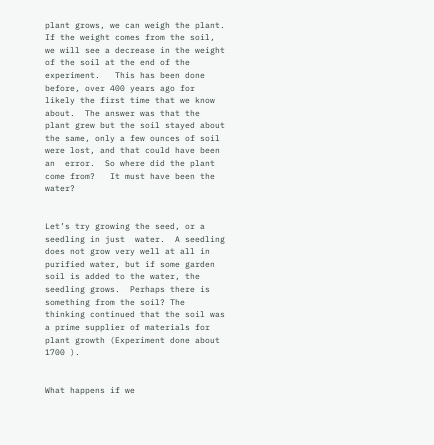plant grows, we can weigh the plant.  If the weight comes from the soil, we will see a decrease in the weight of the soil at the end of the experiment.   This has been done before, over 400 years ago for likely the first time that we know about.  The answer was that the plant grew but the soil stayed about the same, only a few ounces of soil were lost, and that could have been an  error.  So where did the plant come from?   It must have been the water?


Let’s try growing the seed, or a seedling in just  water.  A seedling does not grow very well at all in purified water, but if some garden soil is added to the water, the seedling grows.  Perhaps there is something from the soil? The thinking continued that the soil was a prime supplier of materials for plant growth (Experiment done about 1700 ).


What happens if we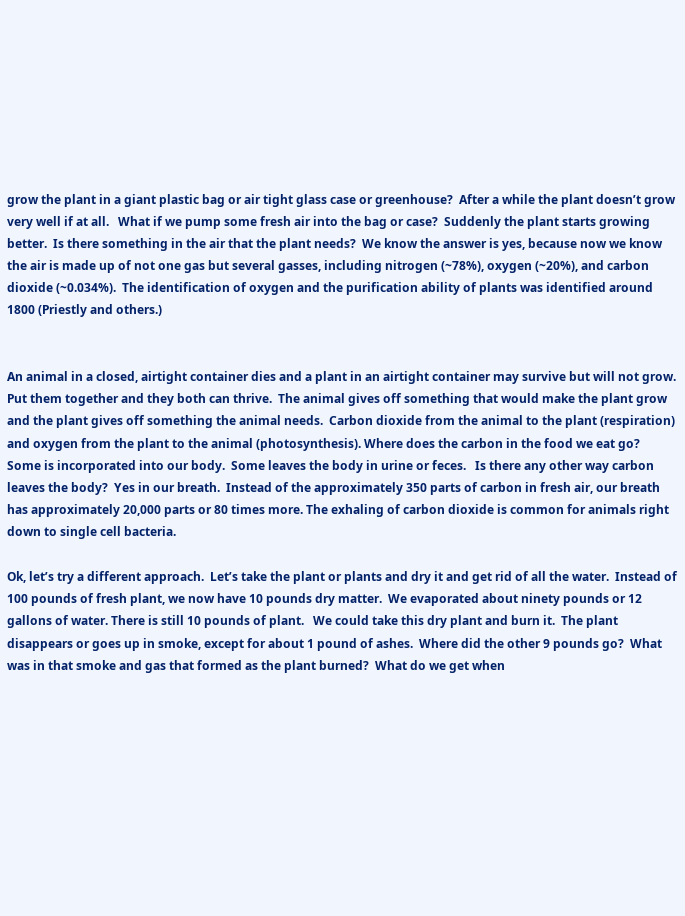grow the plant in a giant plastic bag or air tight glass case or greenhouse?  After a while the plant doesn’t grow very well if at all.   What if we pump some fresh air into the bag or case?  Suddenly the plant starts growing better.  Is there something in the air that the plant needs?  We know the answer is yes, because now we know the air is made up of not one gas but several gasses, including nitrogen (~78%), oxygen (~20%), and carbon dioxide (~0.034%).  The identification of oxygen and the purification ability of plants was identified around 1800 (Priestly and others.)


An animal in a closed, airtight container dies and a plant in an airtight container may survive but will not grow.  Put them together and they both can thrive.  The animal gives off something that would make the plant grow and the plant gives off something the animal needs.  Carbon dioxide from the animal to the plant (respiration) and oxygen from the plant to the animal (photosynthesis). Where does the carbon in the food we eat go?   Some is incorporated into our body.  Some leaves the body in urine or feces.   Is there any other way carbon leaves the body?  Yes in our breath.  Instead of the approximately 350 parts of carbon in fresh air, our breath has approximately 20,000 parts or 80 times more. The exhaling of carbon dioxide is common for animals right down to single cell bacteria.

Ok, let’s try a different approach.  Let’s take the plant or plants and dry it and get rid of all the water.  Instead of 100 pounds of fresh plant, we now have 10 pounds dry matter.  We evaporated about ninety pounds or 12 gallons of water. There is still 10 pounds of plant.   We could take this dry plant and burn it.  The plant disappears or goes up in smoke, except for about 1 pound of ashes.  Where did the other 9 pounds go?  What was in that smoke and gas that formed as the plant burned?  What do we get when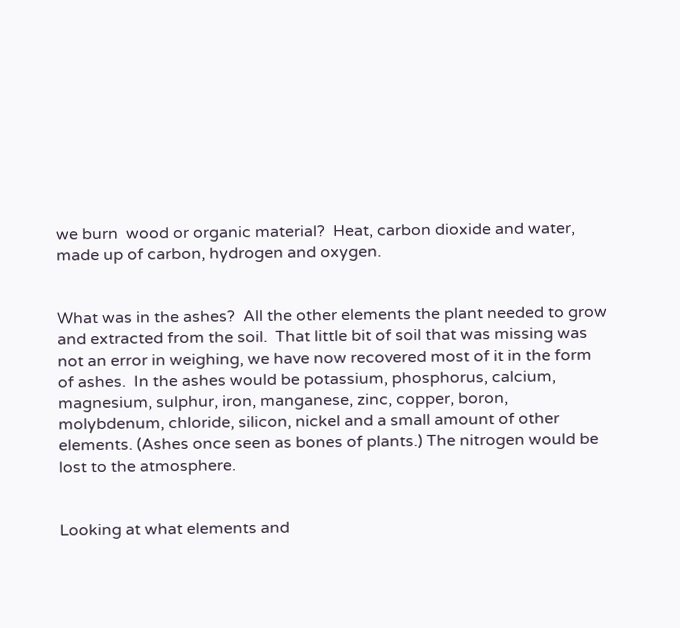we burn  wood or organic material?  Heat, carbon dioxide and water, made up of carbon, hydrogen and oxygen.


What was in the ashes?  All the other elements the plant needed to grow and extracted from the soil.  That little bit of soil that was missing was not an error in weighing, we have now recovered most of it in the form of ashes.  In the ashes would be potassium, phosphorus, calcium, magnesium, sulphur, iron, manganese, zinc, copper, boron, molybdenum, chloride, silicon, nickel and a small amount of other elements. (Ashes once seen as bones of plants.) The nitrogen would be lost to the atmosphere.


Looking at what elements and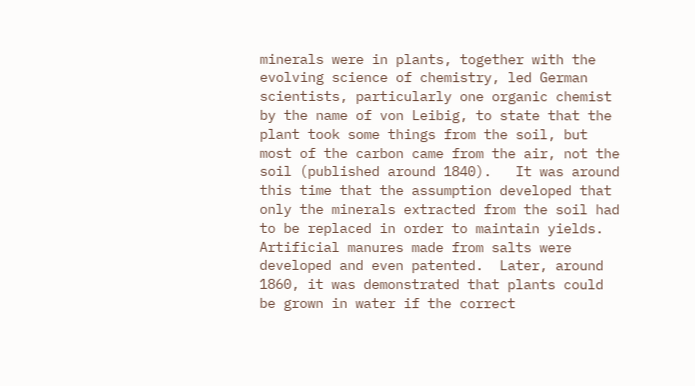minerals were in plants, together with the evolving science of chemistry, led German scientists, particularly one organic chemist by the name of von Leibig, to state that the plant took some things from the soil, but most of the carbon came from the air, not the soil (published around 1840).   It was around this time that the assumption developed that only the minerals extracted from the soil had to be replaced in order to maintain yields.  Artificial manures made from salts were developed and even patented.  Later, around 1860, it was demonstrated that plants could be grown in water if the correct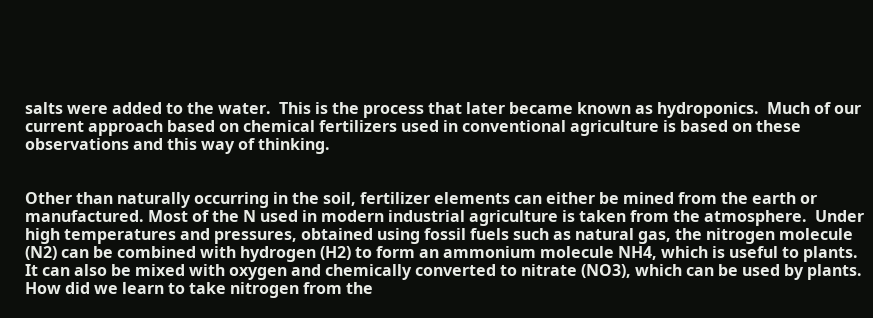salts were added to the water.  This is the process that later became known as hydroponics.  Much of our current approach based on chemical fertilizers used in conventional agriculture is based on these observations and this way of thinking.


Other than naturally occurring in the soil, fertilizer elements can either be mined from the earth or manufactured. Most of the N used in modern industrial agriculture is taken from the atmosphere.  Under high temperatures and pressures, obtained using fossil fuels such as natural gas, the nitrogen molecule (N2) can be combined with hydrogen (H2) to form an ammonium molecule NH4, which is useful to plants.  It can also be mixed with oxygen and chemically converted to nitrate (NO3), which can be used by plants.   How did we learn to take nitrogen from the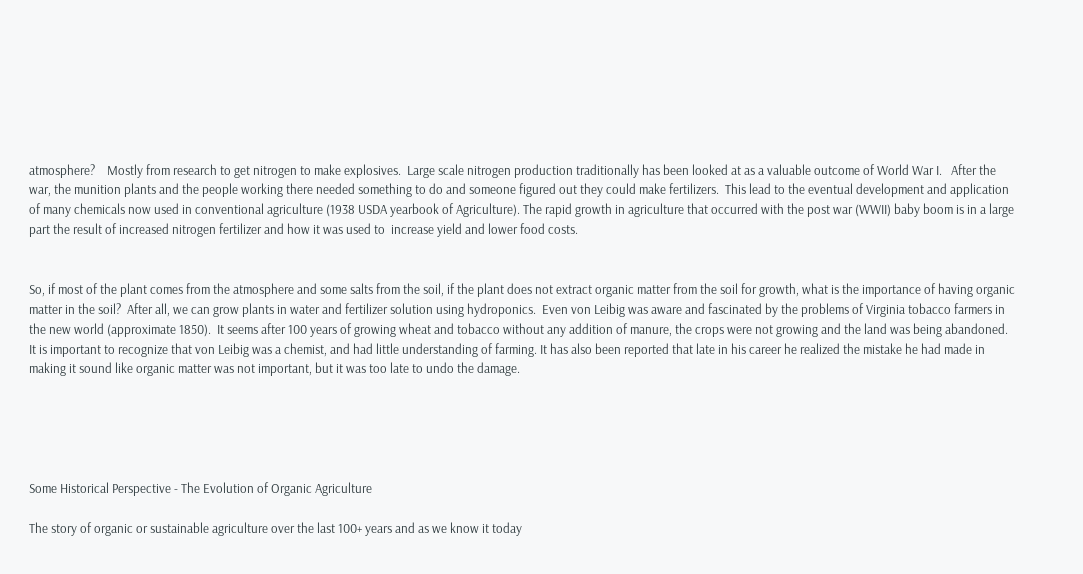atmosphere?    Mostly from research to get nitrogen to make explosives.  Large scale nitrogen production traditionally has been looked at as a valuable outcome of World War I.   After the war, the munition plants and the people working there needed something to do and someone figured out they could make fertilizers.  This lead to the eventual development and application of many chemicals now used in conventional agriculture (1938 USDA yearbook of Agriculture). The rapid growth in agriculture that occurred with the post war (WWII) baby boom is in a large part the result of increased nitrogen fertilizer and how it was used to  increase yield and lower food costs.


So, if most of the plant comes from the atmosphere and some salts from the soil, if the plant does not extract organic matter from the soil for growth, what is the importance of having organic matter in the soil?  After all, we can grow plants in water and fertilizer solution using hydroponics.  Even von Leibig was aware and fascinated by the problems of Virginia tobacco farmers in the new world (approximate 1850).  It seems after 100 years of growing wheat and tobacco without any addition of manure, the crops were not growing and the land was being abandoned.  It is important to recognize that von Leibig was a chemist, and had little understanding of farming. It has also been reported that late in his career he realized the mistake he had made in making it sound like organic matter was not important, but it was too late to undo the damage.





Some Historical Perspective - The Evolution of Organic Agriculture

The story of organic or sustainable agriculture over the last 100+ years and as we know it today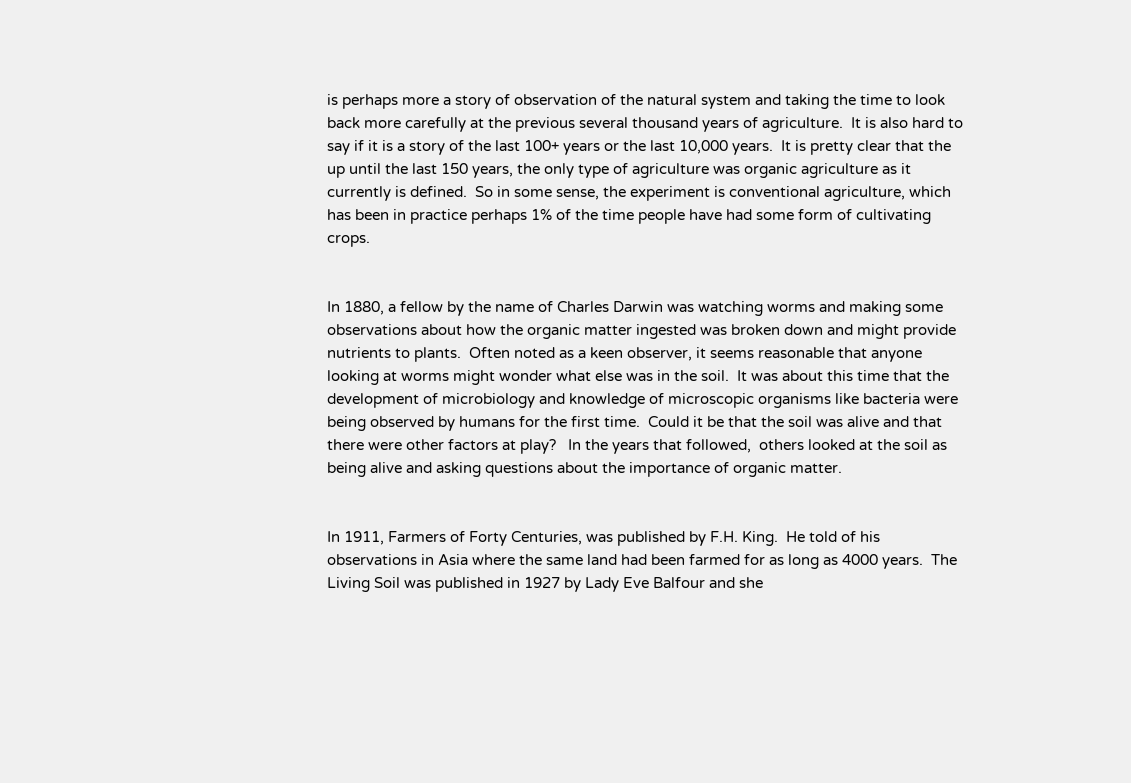is perhaps more a story of observation of the natural system and taking the time to look back more carefully at the previous several thousand years of agriculture.  It is also hard to say if it is a story of the last 100+ years or the last 10,000 years.  It is pretty clear that the up until the last 150 years, the only type of agriculture was organic agriculture as it currently is defined.  So in some sense, the experiment is conventional agriculture, which has been in practice perhaps 1% of the time people have had some form of cultivating crops.


In 1880, a fellow by the name of Charles Darwin was watching worms and making some observations about how the organic matter ingested was broken down and might provide nutrients to plants.  Often noted as a keen observer, it seems reasonable that anyone looking at worms might wonder what else was in the soil.  It was about this time that the development of microbiology and knowledge of microscopic organisms like bacteria were being observed by humans for the first time.  Could it be that the soil was alive and that there were other factors at play?   In the years that followed,  others looked at the soil as being alive and asking questions about the importance of organic matter.


In 1911, Farmers of Forty Centuries, was published by F.H. King.  He told of his observations in Asia where the same land had been farmed for as long as 4000 years.  The Living Soil was published in 1927 by Lady Eve Balfour and she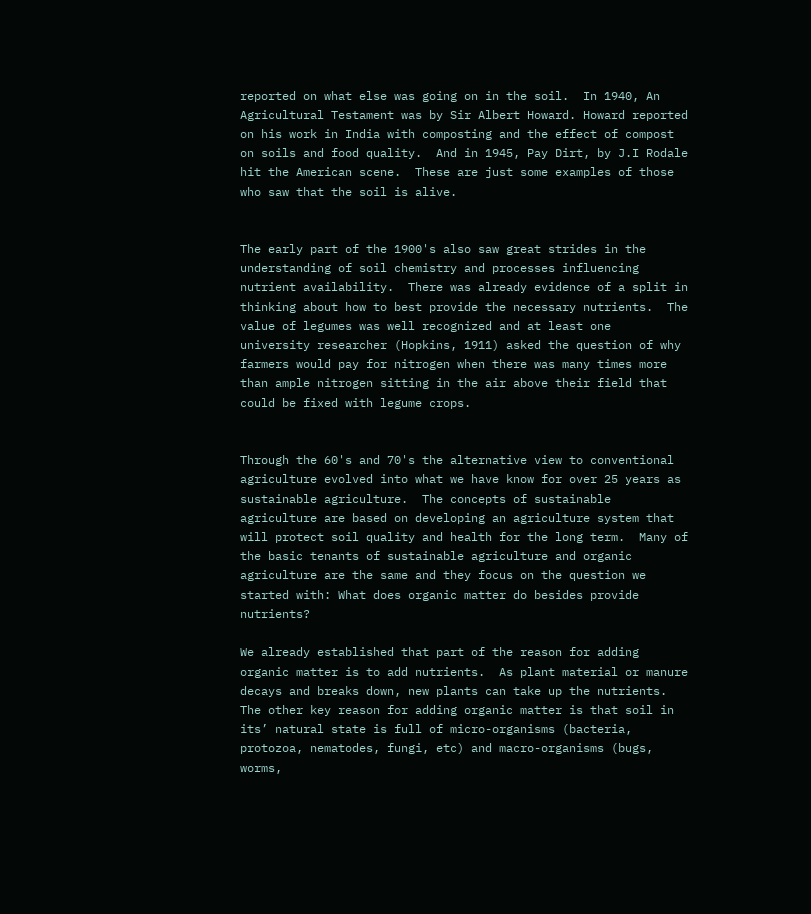reported on what else was going on in the soil.  In 1940, An Agricultural Testament was by Sir Albert Howard. Howard reported on his work in India with composting and the effect of compost on soils and food quality.  And in 1945, Pay Dirt, by J.I Rodale hit the American scene.  These are just some examples of those who saw that the soil is alive.


The early part of the 1900's also saw great strides in the understanding of soil chemistry and processes influencing nutrient availability.  There was already evidence of a split in thinking about how to best provide the necessary nutrients.  The value of legumes was well recognized and at least one  university researcher (Hopkins, 1911) asked the question of why farmers would pay for nitrogen when there was many times more than ample nitrogen sitting in the air above their field that could be fixed with legume crops.


Through the 60's and 70's the alternative view to conventional agriculture evolved into what we have know for over 25 years as sustainable agriculture.  The concepts of sustainable agriculture are based on developing an agriculture system that will protect soil quality and health for the long term.  Many of the basic tenants of sustainable agriculture and organic agriculture are the same and they focus on the question we started with: What does organic matter do besides provide nutrients?

We already established that part of the reason for adding organic matter is to add nutrients.  As plant material or manure decays and breaks down, new plants can take up the nutrients.  The other key reason for adding organic matter is that soil in its’ natural state is full of micro-organisms (bacteria, protozoa, nematodes, fungi, etc) and macro-organisms (bugs, worms,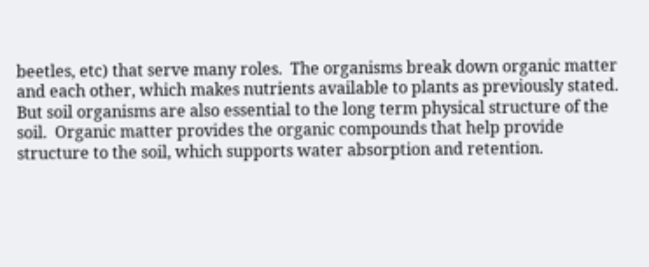beetles, etc) that serve many roles.  The organisms break down organic matter and each other, which makes nutrients available to plants as previously stated.  But soil organisms are also essential to the long term physical structure of the soil.  Organic matter provides the organic compounds that help provide structure to the soil, which supports water absorption and retention.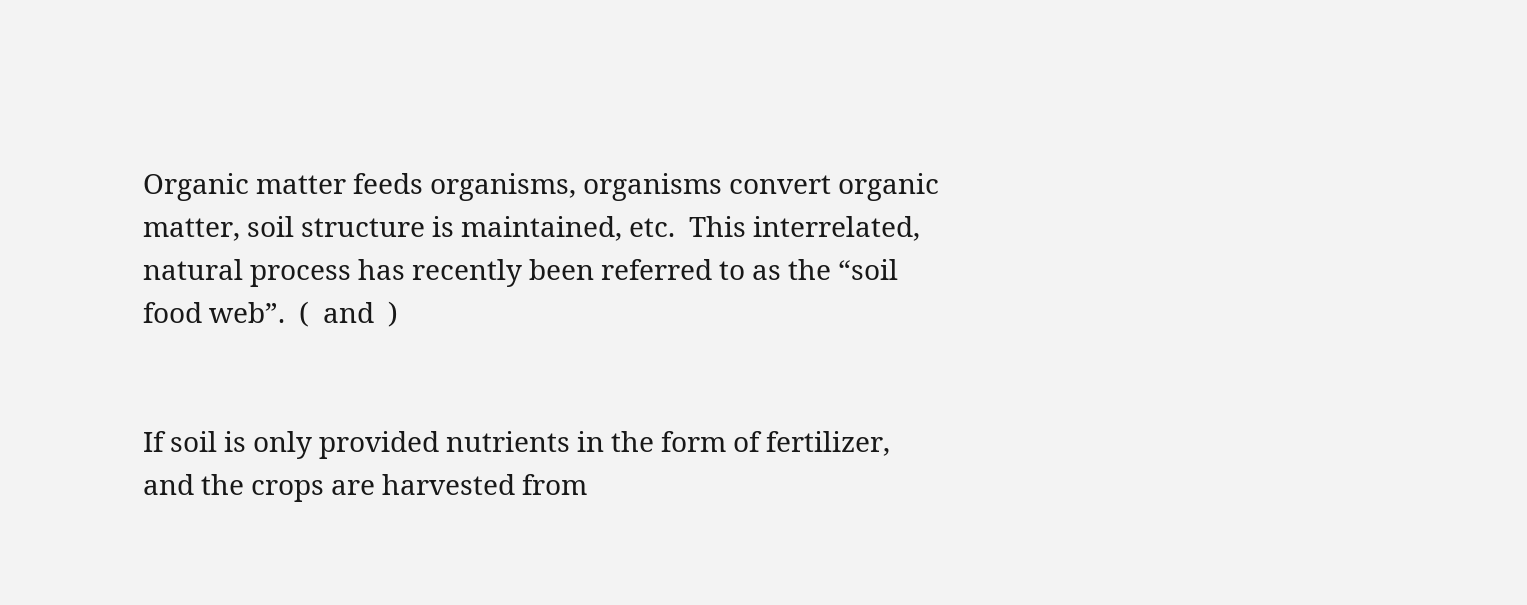Organic matter feeds organisms, organisms convert organic matter, soil structure is maintained, etc.  This interrelated, natural process has recently been referred to as the “soil food web”.  (  and  )


If soil is only provided nutrients in the form of fertilizer, and the crops are harvested from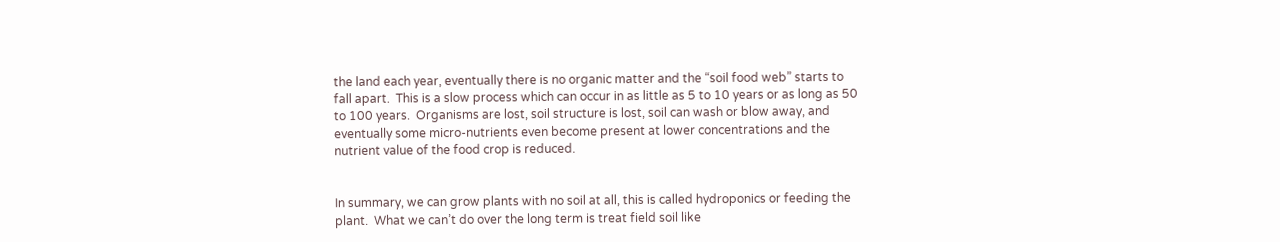the land each year, eventually there is no organic matter and the “soil food web” starts to fall apart.  This is a slow process which can occur in as little as 5 to 10 years or as long as 50 to 100 years.  Organisms are lost, soil structure is lost, soil can wash or blow away, and eventually some micro-nutrients even become present at lower concentrations and the nutrient value of the food crop is reduced.


In summary, we can grow plants with no soil at all, this is called hydroponics or feeding the plant.  What we can’t do over the long term is treat field soil like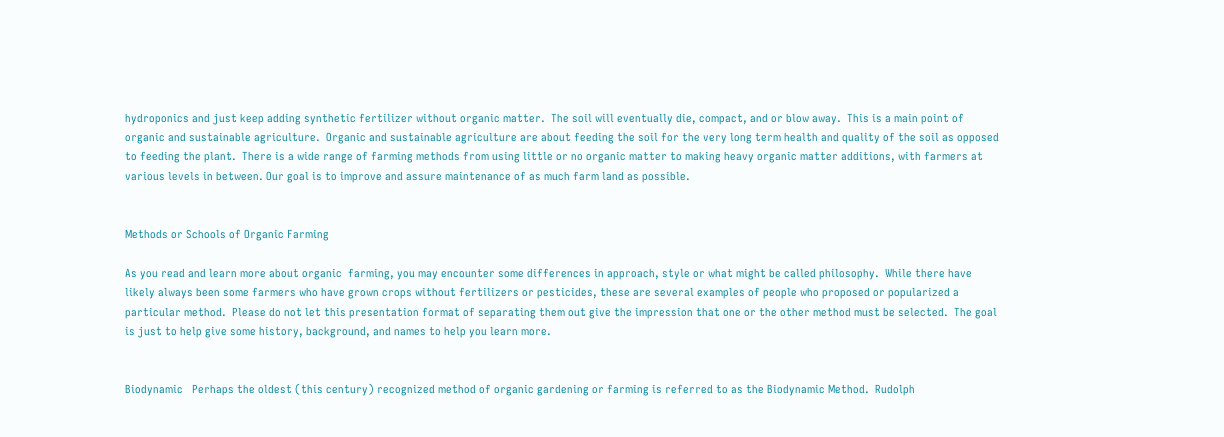hydroponics and just keep adding synthetic fertilizer without organic matter.  The soil will eventually die, compact, and or blow away.  This is a main point of organic and sustainable agriculture.  Organic and sustainable agriculture are about feeding the soil for the very long term health and quality of the soil as opposed to feeding the plant.  There is a wide range of farming methods from using little or no organic matter to making heavy organic matter additions, with farmers at various levels in between. Our goal is to improve and assure maintenance of as much farm land as possible.


Methods or Schools of Organic Farming

As you read and learn more about organic  farming, you may encounter some differences in approach, style or what might be called philosophy.  While there have likely always been some farmers who have grown crops without fertilizers or pesticides, these are several examples of people who proposed or popularized a particular method.  Please do not let this presentation format of separating them out give the impression that one or the other method must be selected.  The goal is just to help give some history, background, and names to help you learn more.


Biodynamic   Perhaps the oldest (this century) recognized method of organic gardening or farming is referred to as the Biodynamic Method.  Rudolph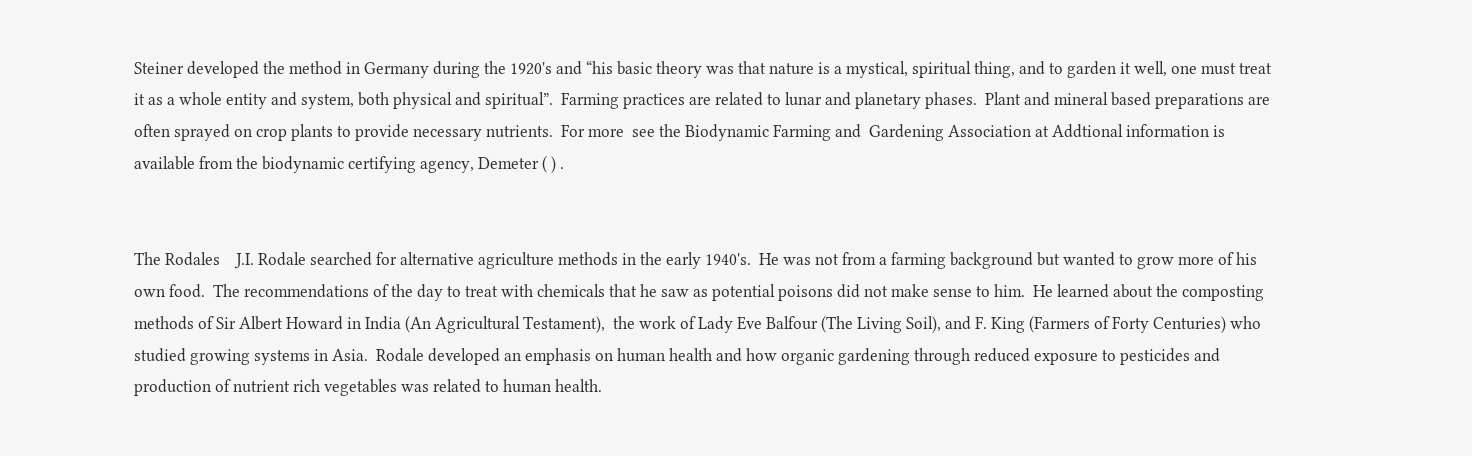Steiner developed the method in Germany during the 1920's and “his basic theory was that nature is a mystical, spiritual thing, and to garden it well, one must treat it as a whole entity and system, both physical and spiritual”.  Farming practices are related to lunar and planetary phases.  Plant and mineral based preparations are often sprayed on crop plants to provide necessary nutrients.  For more  see the Biodynamic Farming and  Gardening Association at Addtional information is available from the biodynamic certifying agency, Demeter ( ) .


The Rodales    J.I. Rodale searched for alternative agriculture methods in the early 1940's.  He was not from a farming background but wanted to grow more of his own food.  The recommendations of the day to treat with chemicals that he saw as potential poisons did not make sense to him.  He learned about the composting methods of Sir Albert Howard in India (An Agricultural Testament),  the work of Lady Eve Balfour (The Living Soil), and F. King (Farmers of Forty Centuries) who studied growing systems in Asia.  Rodale developed an emphasis on human health and how organic gardening through reduced exposure to pesticides and production of nutrient rich vegetables was related to human health.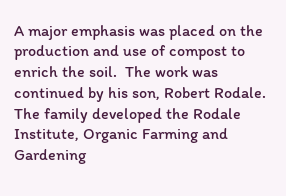A major emphasis was placed on the production and use of compost to enrich the soil.  The work was continued by his son, Robert Rodale.  The family developed the Rodale Institute, Organic Farming and Gardening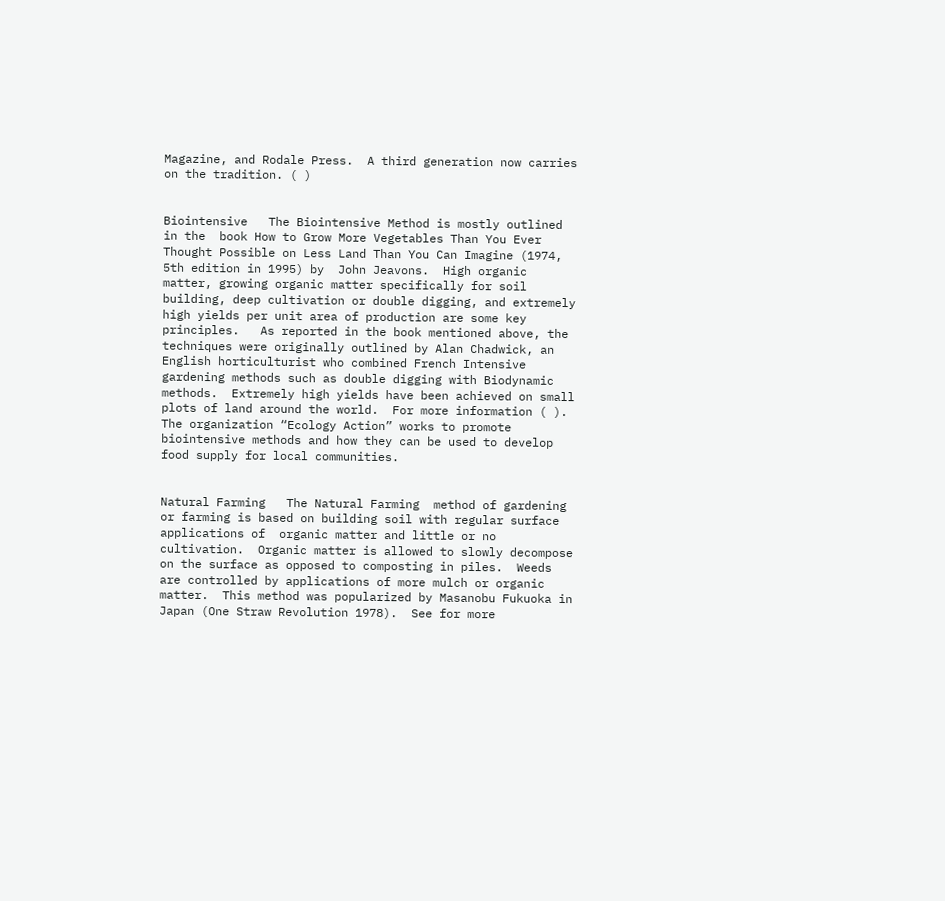Magazine, and Rodale Press.  A third generation now carries on the tradition. ( )


Biointensive   The Biointensive Method is mostly outlined in the  book How to Grow More Vegetables Than You Ever Thought Possible on Less Land Than You Can Imagine (1974, 5th edition in 1995) by  John Jeavons.  High organic matter, growing organic matter specifically for soil building, deep cultivation or double digging, and extremely high yields per unit area of production are some key principles.   As reported in the book mentioned above, the techniques were originally outlined by Alan Chadwick, an English horticulturist who combined French Intensive gardening methods such as double digging with Biodynamic methods.  Extremely high yields have been achieved on small plots of land around the world.  For more information ( ).  The organization “Ecology Action” works to promote  biointensive methods and how they can be used to develop food supply for local communities.


Natural Farming   The Natural Farming  method of gardening or farming is based on building soil with regular surface applications of  organic matter and little or no cultivation.  Organic matter is allowed to slowly decompose on the surface as opposed to composting in piles.  Weeds are controlled by applications of more mulch or organic matter.  This method was popularized by Masanobu Fukuoka in Japan (One Straw Revolution 1978).  See for more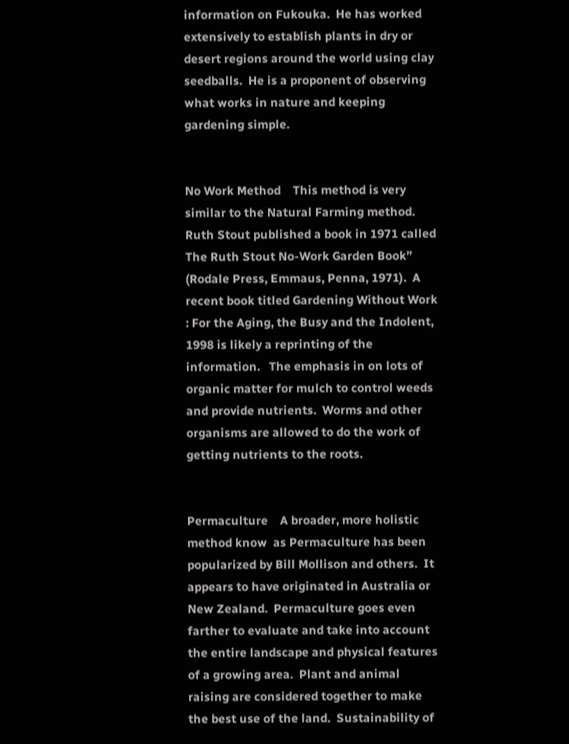information on Fukouka.  He has worked extensively to establish plants in dry or desert regions around the world using clay seedballs.  He is a proponent of observing what works in nature and keeping gardening simple.


No Work Method    This method is very similar to the Natural Farming method.  Ruth Stout published a book in 1971 called   The Ruth Stout No-Work Garden Book” (Rodale Press, Emmaus, Penna, 1971).  A recent book titled Gardening Without Work : For the Aging, the Busy and the Indolent, 1998 is likely a reprinting of the information.   The emphasis in on lots of organic matter for mulch to control weeds and provide nutrients.  Worms and other organisms are allowed to do the work of getting nutrients to the roots.


Permaculture    A broader, more holistic method know  as Permaculture has been popularized by Bill Mollison and others.  It appears to have originated in Australia or New Zealand.  Permaculture goes even farther to evaluate and take into account the entire landscape and physical features of a growing area.  Plant and animal raising are considered together to make the best use of the land.  Sustainability of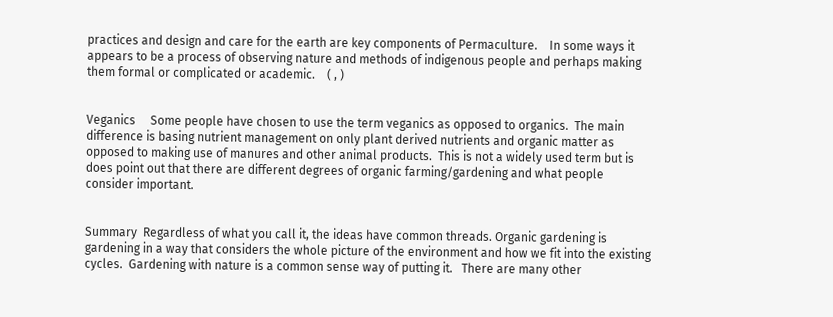practices and design and care for the earth are key components of Permaculture.    In some ways it appears to be a process of observing nature and methods of indigenous people and perhaps making them formal or complicated or academic.    ( , )


Veganics     Some people have chosen to use the term veganics as opposed to organics.  The main difference is basing nutrient management on only plant derived nutrients and organic matter as opposed to making use of manures and other animal products.  This is not a widely used term but is does point out that there are different degrees of organic farming/gardening and what people consider important.


Summary  Regardless of what you call it, the ideas have common threads. Organic gardening is gardening in a way that considers the whole picture of the environment and how we fit into the existing cycles.  Gardening with nature is a common sense way of putting it.   There are many other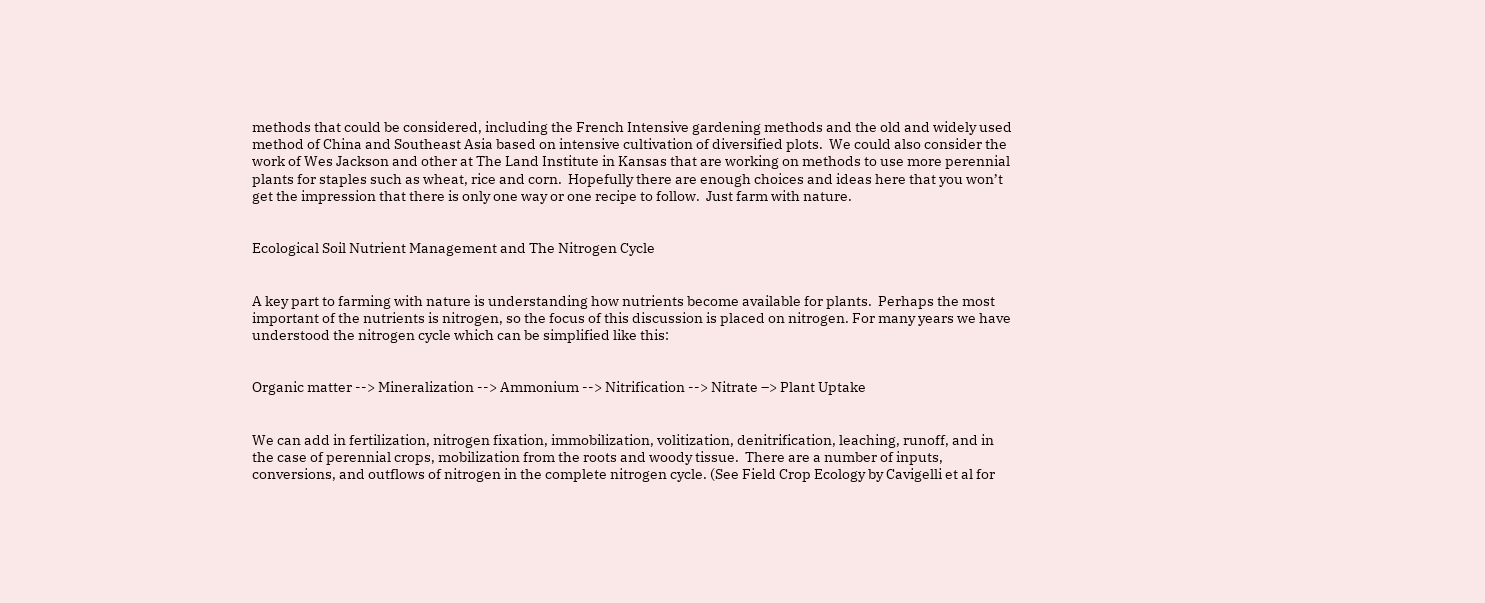methods that could be considered, including the French Intensive gardening methods and the old and widely used method of China and Southeast Asia based on intensive cultivation of diversified plots.  We could also consider the work of Wes Jackson and other at The Land Institute in Kansas that are working on methods to use more perennial plants for staples such as wheat, rice and corn.  Hopefully there are enough choices and ideas here that you won’t get the impression that there is only one way or one recipe to follow.  Just farm with nature.


Ecological Soil Nutrient Management and The Nitrogen Cycle


A key part to farming with nature is understanding how nutrients become available for plants.  Perhaps the most important of the nutrients is nitrogen, so the focus of this discussion is placed on nitrogen. For many years we have understood the nitrogen cycle which can be simplified like this:


Organic matter --> Mineralization --> Ammonium --> Nitrification --> Nitrate –> Plant Uptake


We can add in fertilization, nitrogen fixation, immobilization, volitization, denitrification, leaching, runoff, and in the case of perennial crops, mobilization from the roots and woody tissue.  There are a number of inputs, conversions, and outflows of nitrogen in the complete nitrogen cycle. (See Field Crop Ecology by Cavigelli et al for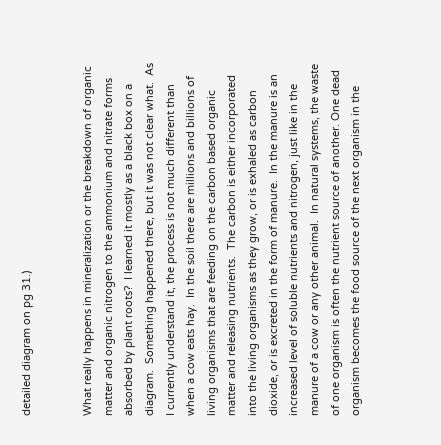detailed diagram on pg 31.)


What really happens in mineralization or the breakdown of organic matter and organic nitrogen to the ammonium and nitrate forms absorbed by plant roots?  I learned it mostly as a black box on a diagram.  Something happened there, but it was not clear what.  As I currently understand it, the process is not much different than when a cow eats hay.  In the soil there are millions and billions of living organisms that are feeding on the carbon based organic matter and releasing nutrients.  The carbon is either incorporated into the living organisms as they grow, or is exhaled as carbon dioxide, or is excreted in the form of manure.  In the manure is an increased level of soluble nutrients and nitrogen, just like in the manure of a cow or any other animal.  In natural systems, the waste of one organism is often the nutrient source of another. One dead organism becomes the food source of the next organism in the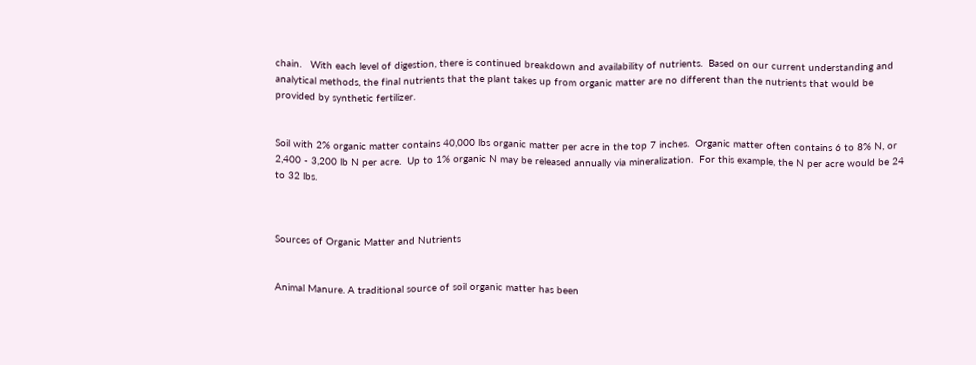chain.   With each level of digestion, there is continued breakdown and availability of nutrients.  Based on our current understanding and analytical methods, the final nutrients that the plant takes up from organic matter are no different than the nutrients that would be provided by synthetic fertilizer.


Soil with 2% organic matter contains 40,000 lbs organic matter per acre in the top 7 inches.  Organic matter often contains 6 to 8% N, or 2,400 - 3,200 lb N per acre.  Up to 1% organic N may be released annually via mineralization.  For this example, the N per acre would be 24 to 32 lbs.



Sources of Organic Matter and Nutrients


Animal Manure. A traditional source of soil organic matter has been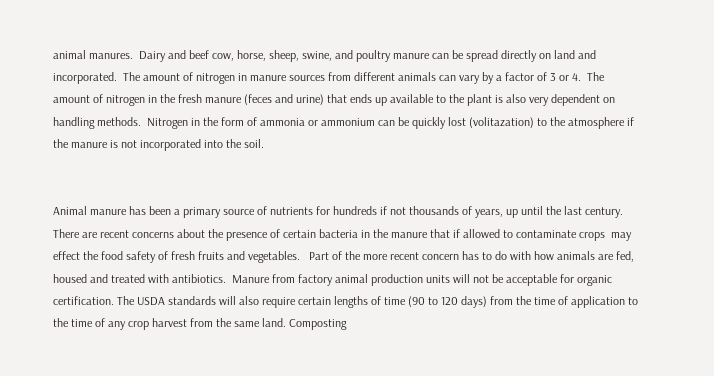animal manures.  Dairy and beef cow, horse, sheep, swine, and poultry manure can be spread directly on land and incorporated.  The amount of nitrogen in manure sources from different animals can vary by a factor of 3 or 4.  The amount of nitrogen in the fresh manure (feces and urine) that ends up available to the plant is also very dependent on handling methods.  Nitrogen in the form of ammonia or ammonium can be quickly lost (volitazation) to the atmosphere if the manure is not incorporated into the soil.


Animal manure has been a primary source of nutrients for hundreds if not thousands of years, up until the last century.  There are recent concerns about the presence of certain bacteria in the manure that if allowed to contaminate crops  may effect the food safety of fresh fruits and vegetables.   Part of the more recent concern has to do with how animals are fed, housed and treated with antibiotics.  Manure from factory animal production units will not be acceptable for organic certification. The USDA standards will also require certain lengths of time (90 to 120 days) from the time of application to the time of any crop harvest from the same land. Composting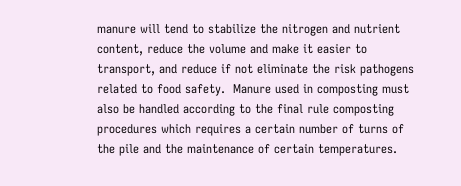manure will tend to stabilize the nitrogen and nutrient content, reduce the volume and make it easier to transport, and reduce if not eliminate the risk pathogens related to food safety.  Manure used in composting must also be handled according to the final rule composting procedures which requires a certain number of turns of the pile and the maintenance of certain temperatures.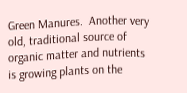Green Manures.  Another very old, traditional source of organic matter and nutrients is growing plants on the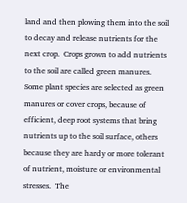land and then plowing them into the soil to decay and release nutrients for the next crop.  Crops grown to add nutrients to the soil are called green manures.  Some plant species are selected as green manures or cover crops, because of efficient, deep root systems that bring nutrients up to the soil surface, others because they are hardy or more tolerant of nutrient, moisture or environmental stresses.  The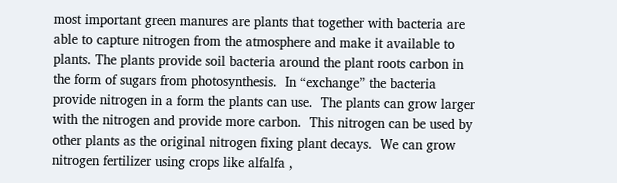most important green manures are plants that together with bacteria are able to capture nitrogen from the atmosphere and make it available to plants. The plants provide soil bacteria around the plant roots carbon in the form of sugars from photosynthesis.  In “exchange” the bacteria provide nitrogen in a form the plants can use.  The plants can grow larger with the nitrogen and provide more carbon.  This nitrogen can be used by other plants as the original nitrogen fixing plant decays.  We can grow nitrogen fertilizer using crops like alfalfa ,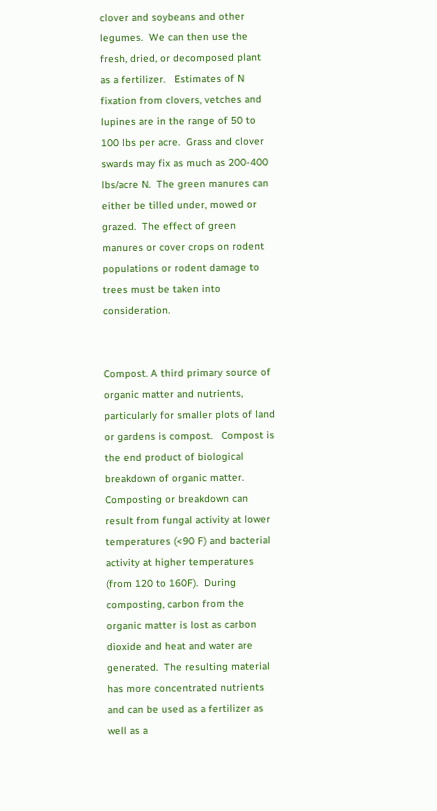clover and soybeans and other legumes.  We can then use the fresh, dried, or decomposed plant as a fertilizer.   Estimates of N fixation from clovers, vetches and lupines are in the range of 50 to 100 lbs per acre.  Grass and clover swards may fix as much as 200-400 lbs/acre N.  The green manures can either be tilled under, mowed or grazed.  The effect of green manures or cover crops on rodent populations or rodent damage to trees must be taken into consideration.


Compost. A third primary source of organic matter and nutrients, particularly for smaller plots of land or gardens is compost.   Compost is the end product of biological breakdown of organic matter.  Composting or breakdown can result from fungal activity at lower temperatures (<90 F) and bacterial activity at higher temperatures (from 120 to 160F).  During composting, carbon from the organic matter is lost as carbon dioxide and heat and water are generated.  The resulting material has more concentrated nutrients and can be used as a fertilizer as well as a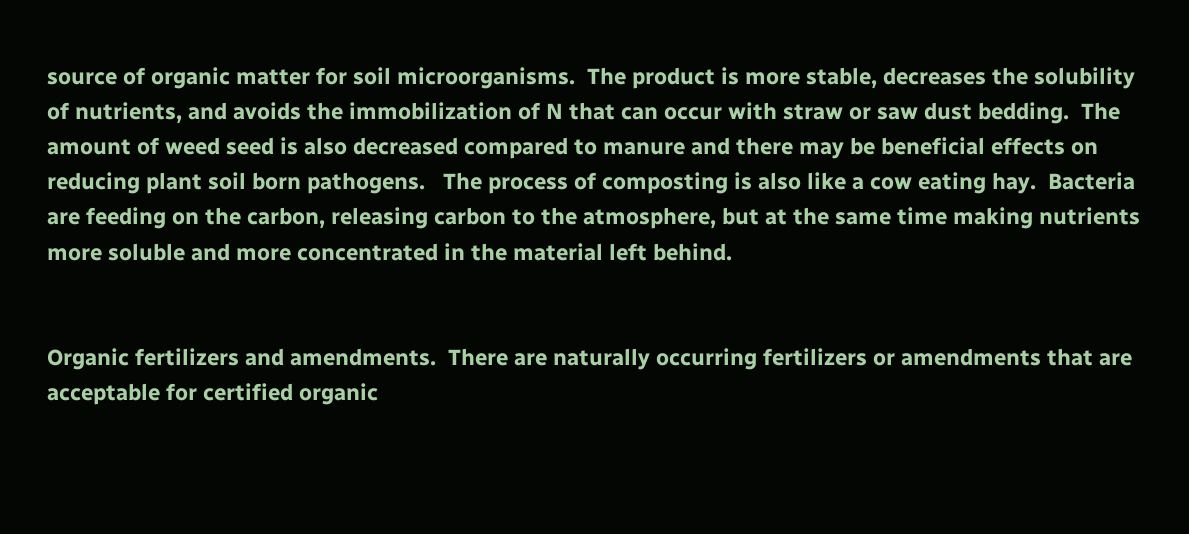source of organic matter for soil microorganisms.  The product is more stable, decreases the solubility of nutrients, and avoids the immobilization of N that can occur with straw or saw dust bedding.  The amount of weed seed is also decreased compared to manure and there may be beneficial effects on reducing plant soil born pathogens.   The process of composting is also like a cow eating hay.  Bacteria are feeding on the carbon, releasing carbon to the atmosphere, but at the same time making nutrients more soluble and more concentrated in the material left behind.


Organic fertilizers and amendments.  There are naturally occurring fertilizers or amendments that are acceptable for certified organic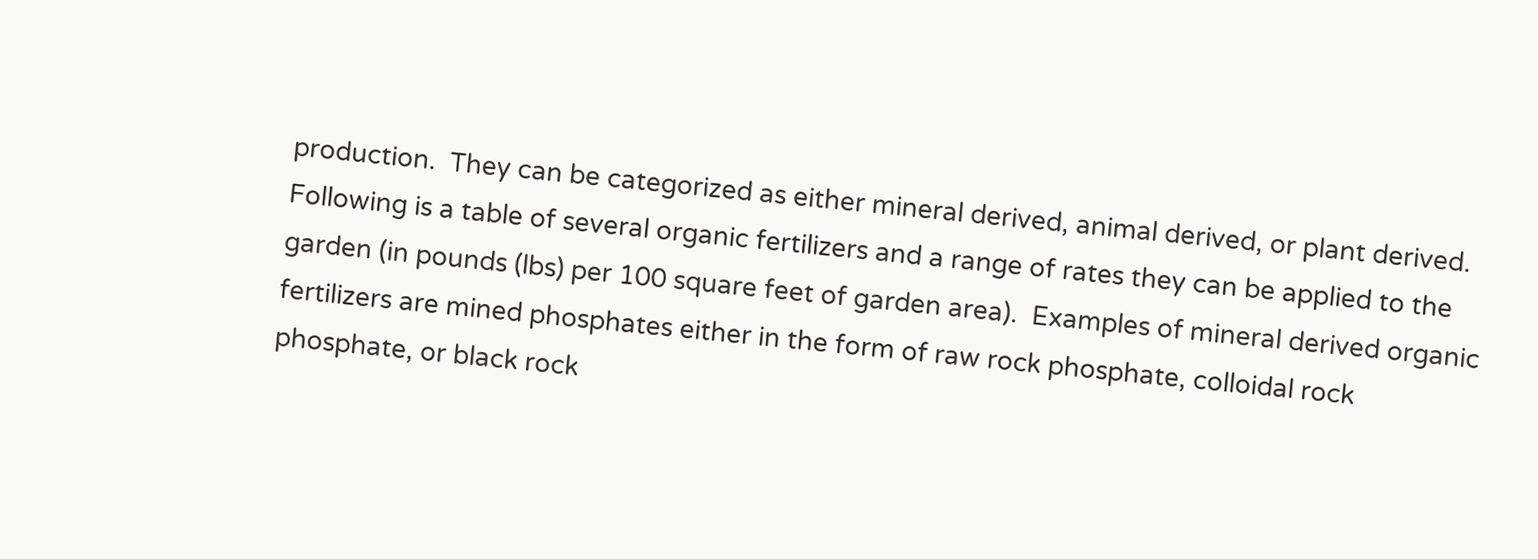production.  They can be categorized as either mineral derived, animal derived, or plant derived.  Following is a table of several organic fertilizers and a range of rates they can be applied to the garden (in pounds (lbs) per 100 square feet of garden area).  Examples of mineral derived organic fertilizers are mined phosphates either in the form of raw rock phosphate, colloidal rock phosphate, or black rock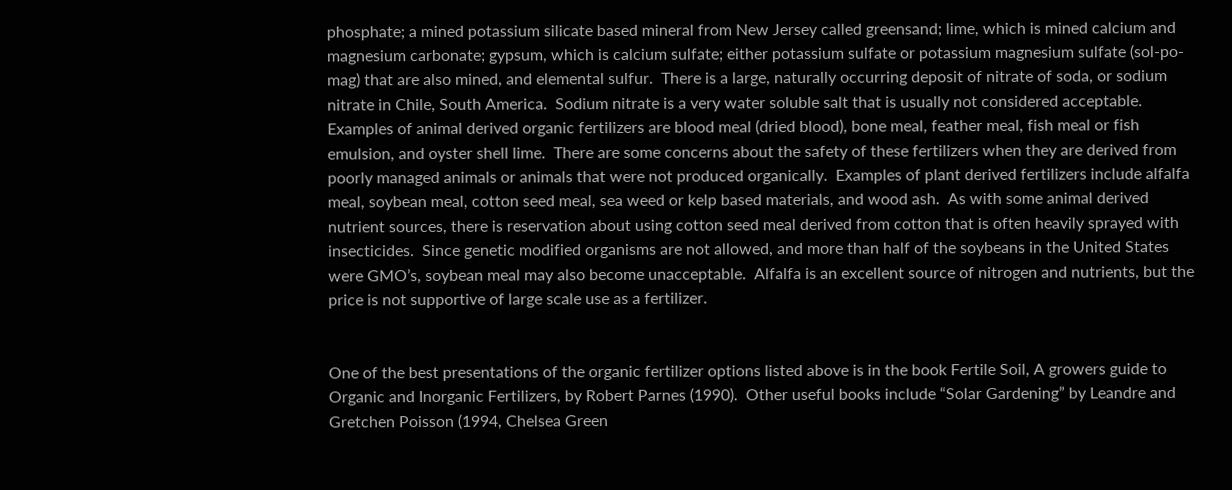phosphate; a mined potassium silicate based mineral from New Jersey called greensand; lime, which is mined calcium and magnesium carbonate; gypsum, which is calcium sulfate; either potassium sulfate or potassium magnesium sulfate (sol-po-mag) that are also mined, and elemental sulfur.  There is a large, naturally occurring deposit of nitrate of soda, or sodium nitrate in Chile, South America.  Sodium nitrate is a very water soluble salt that is usually not considered acceptable.   Examples of animal derived organic fertilizers are blood meal (dried blood), bone meal, feather meal, fish meal or fish emulsion, and oyster shell lime.  There are some concerns about the safety of these fertilizers when they are derived from poorly managed animals or animals that were not produced organically.  Examples of plant derived fertilizers include alfalfa meal, soybean meal, cotton seed meal, sea weed or kelp based materials, and wood ash.  As with some animal derived nutrient sources, there is reservation about using cotton seed meal derived from cotton that is often heavily sprayed with insecticides.  Since genetic modified organisms are not allowed, and more than half of the soybeans in the United States were GMO’s, soybean meal may also become unacceptable.  Alfalfa is an excellent source of nitrogen and nutrients, but the price is not supportive of large scale use as a fertilizer.


One of the best presentations of the organic fertilizer options listed above is in the book Fertile Soil, A growers guide to Organic and Inorganic Fertilizers, by Robert Parnes (1990).  Other useful books include “Solar Gardening” by Leandre and Gretchen Poisson (1994, Chelsea Green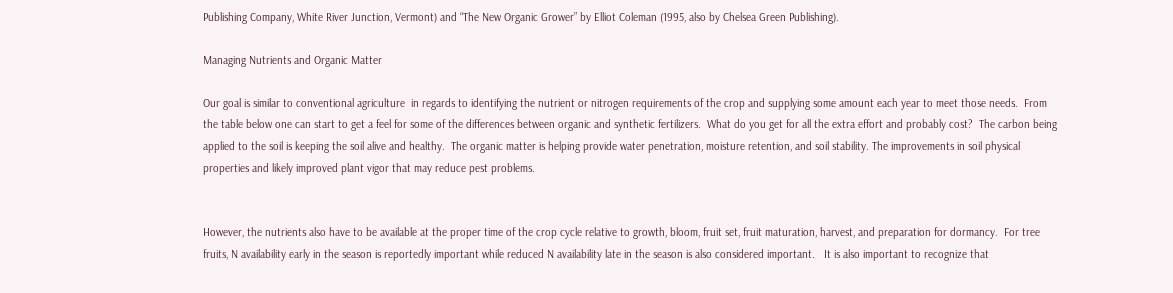Publishing Company, White River Junction, Vermont) and “The New Organic Grower” by Elliot Coleman (1995, also by Chelsea Green Publishing).

Managing Nutrients and Organic Matter

Our goal is similar to conventional agriculture  in regards to identifying the nutrient or nitrogen requirements of the crop and supplying some amount each year to meet those needs.  From the table below one can start to get a feel for some of the differences between organic and synthetic fertilizers.  What do you get for all the extra effort and probably cost?  The carbon being applied to the soil is keeping the soil alive and healthy.  The organic matter is helping provide water penetration, moisture retention, and soil stability. The improvements in soil physical properties and likely improved plant vigor that may reduce pest problems.


However, the nutrients also have to be available at the proper time of the crop cycle relative to growth, bloom, fruit set, fruit maturation, harvest, and preparation for dormancy.  For tree fruits, N availability early in the season is reportedly important while reduced N availability late in the season is also considered important.   It is also important to recognize that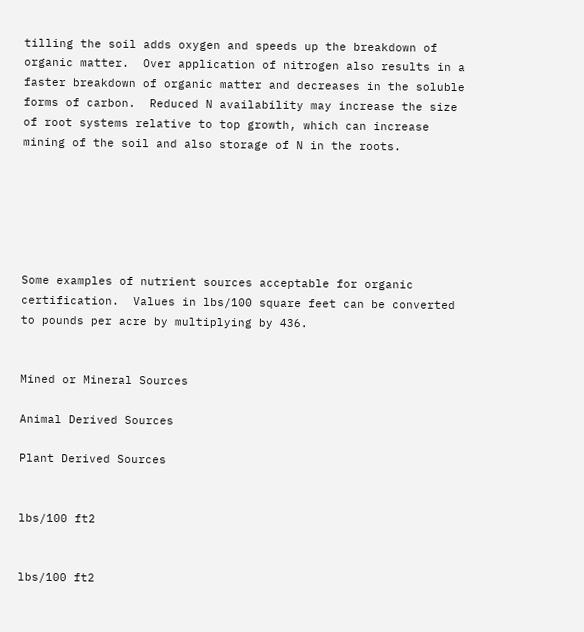tilling the soil adds oxygen and speeds up the breakdown of organic matter.  Over application of nitrogen also results in a faster breakdown of organic matter and decreases in the soluble forms of carbon.  Reduced N availability may increase the size of root systems relative to top growth, which can increase mining of the soil and also storage of N in the roots.






Some examples of nutrient sources acceptable for organic certification.  Values in lbs/100 square feet can be converted to pounds per acre by multiplying by 436.


Mined or Mineral Sources

Animal Derived Sources

Plant Derived Sources


lbs/100 ft2


lbs/100 ft2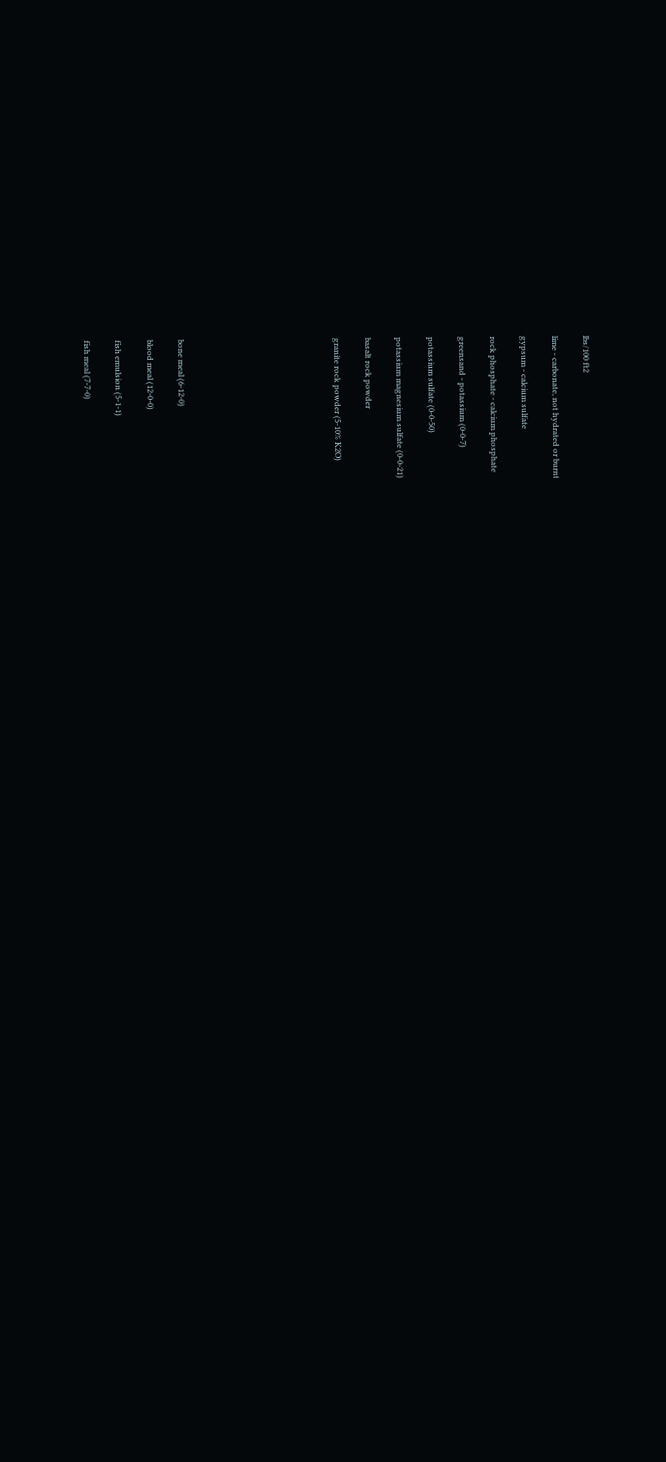lbs/100 ft2

lime - carbonate, not hydrated or burnt

gypsum - calcium sulfate

rock phosphate - calcium phosphate

greensand - potassium (0-0-7)

potassium sulfate (0-0-50)

potassium magnesium sulfate (0-0-21)

basalt rock powder

granite rock powder (5-10% K2O)









bone meal (6-12-0)

blood meal (12-0-0)

fish emulsion (5-1-1)

fish meal (7-7-0)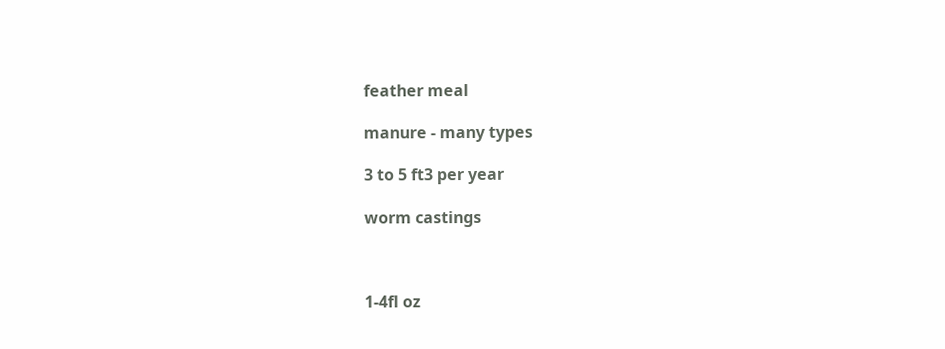feather meal

manure - many types

3 to 5 ft3 per year

worm castings



1-4fl oz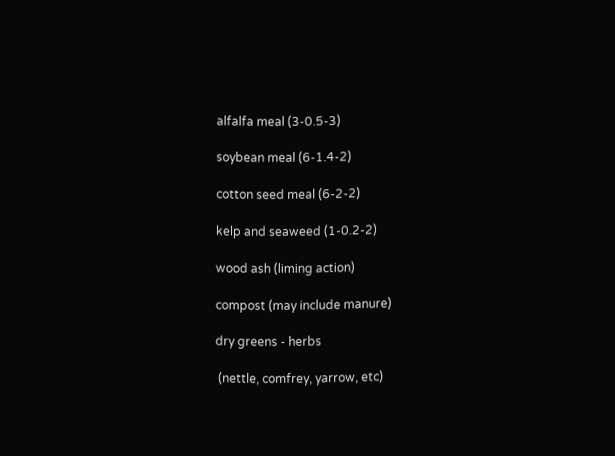alfalfa meal (3-0.5-3)

soybean meal (6-1.4-2)

cotton seed meal (6-2-2)

kelp and seaweed (1-0.2-2)

wood ash (liming action)

compost (may include manure)

dry greens - herbs

 (nettle, comfrey, yarrow, etc)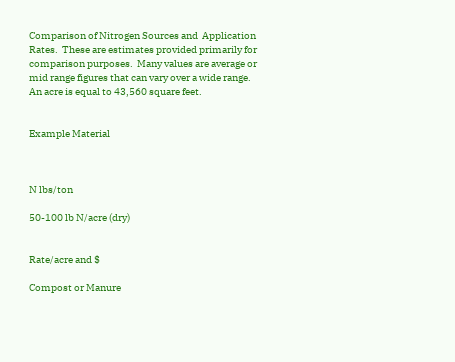Comparison of Nitrogen Sources and  Application Rates.  These are estimates provided primarily for comparison purposes.  Many values are average or mid range figures that can vary over a wide range.  An acre is equal to 43,560 square feet.


Example Material



N lbs/ton

50-100 lb N/acre (dry)


Rate/acre and $

Compost or Manure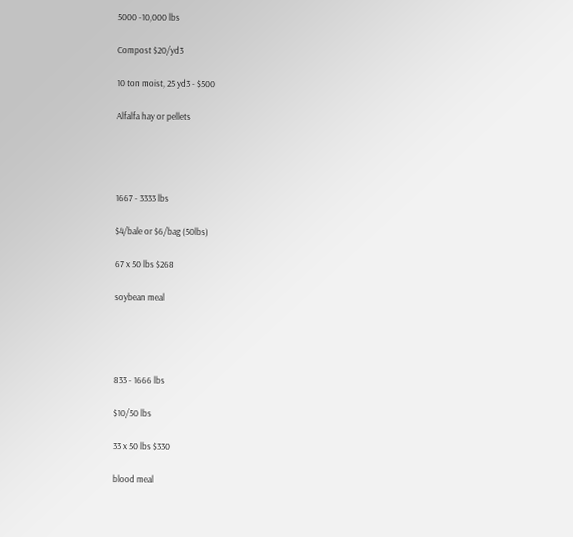5000 -10,000 lbs

Compost $20/yd3

10 ton moist, 25 yd3 - $500

Alfalfa hay or pellets




1667 - 3333 lbs

$4/bale or $6/bag (50lbs)

67 x 50 lbs $268

soybean meal




833 - 1666 lbs

$10/50 lbs

33 x 50 lbs $330

blood meal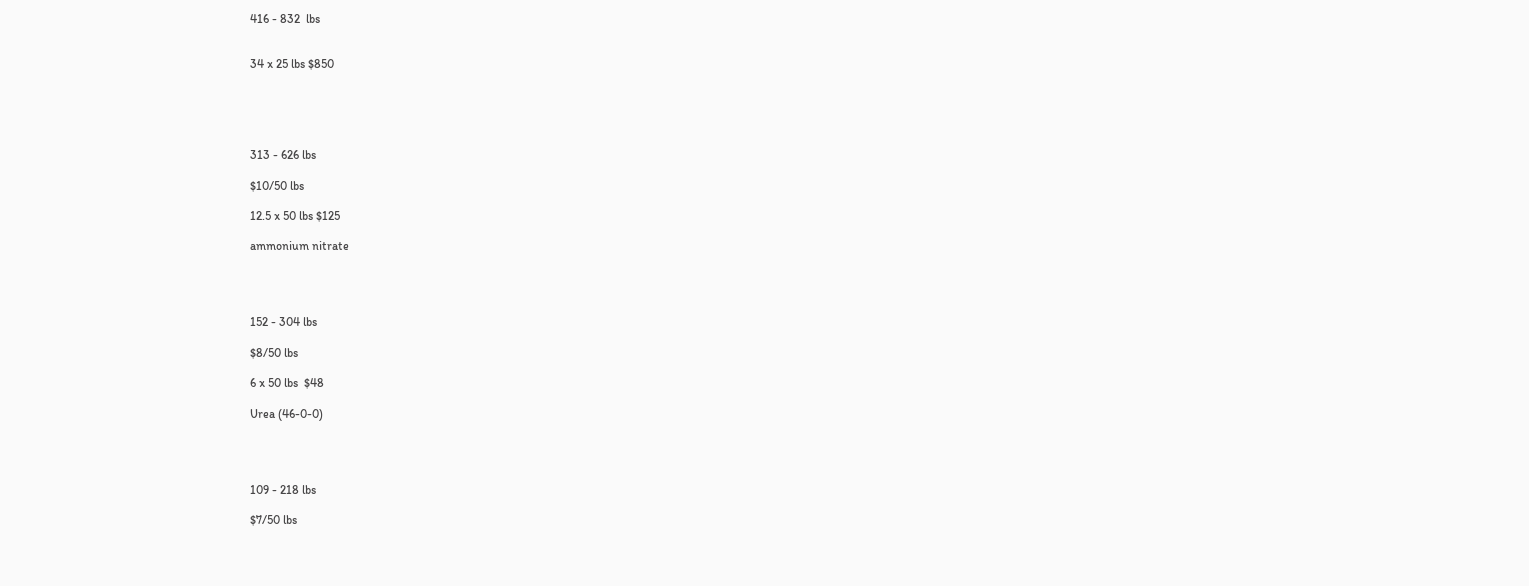416 - 832  lbs


34 x 25 lbs $850





313 - 626 lbs

$10/50 lbs

12.5 x 50 lbs $125

ammonium nitrate




152 - 304 lbs

$8/50 lbs

6 x 50 lbs  $48

Urea (46-0-0)




109 - 218 lbs

$7/50 lbs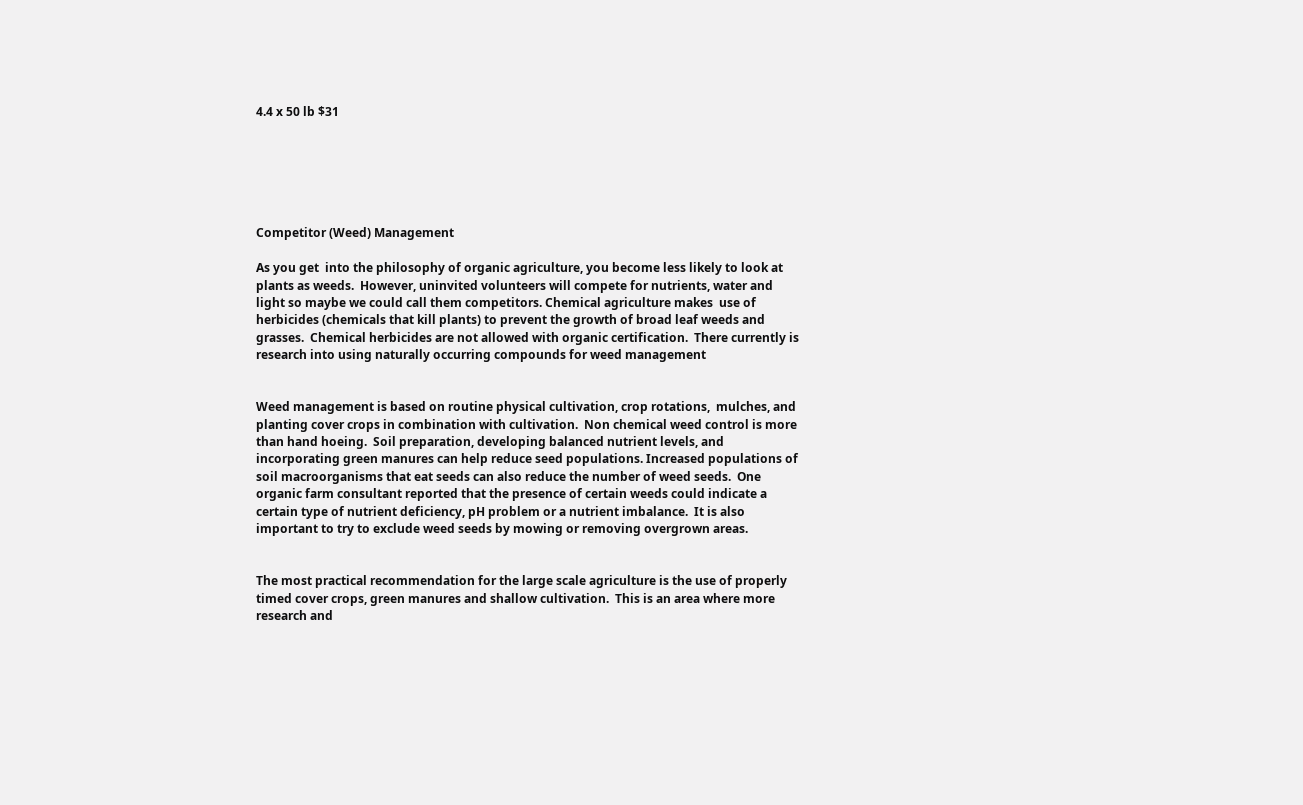4.4 x 50 lb $31






Competitor (Weed) Management

As you get  into the philosophy of organic agriculture, you become less likely to look at plants as weeds.  However, uninvited volunteers will compete for nutrients, water and light so maybe we could call them competitors. Chemical agriculture makes  use of herbicides (chemicals that kill plants) to prevent the growth of broad leaf weeds and grasses.  Chemical herbicides are not allowed with organic certification.  There currently is research into using naturally occurring compounds for weed management


Weed management is based on routine physical cultivation, crop rotations,  mulches, and planting cover crops in combination with cultivation.  Non chemical weed control is more than hand hoeing.  Soil preparation, developing balanced nutrient levels, and incorporating green manures can help reduce seed populations. Increased populations of soil macroorganisms that eat seeds can also reduce the number of weed seeds.  One organic farm consultant reported that the presence of certain weeds could indicate a certain type of nutrient deficiency, pH problem or a nutrient imbalance.  It is also important to try to exclude weed seeds by mowing or removing overgrown areas.


The most practical recommendation for the large scale agriculture is the use of properly timed cover crops, green manures and shallow cultivation.  This is an area where more research and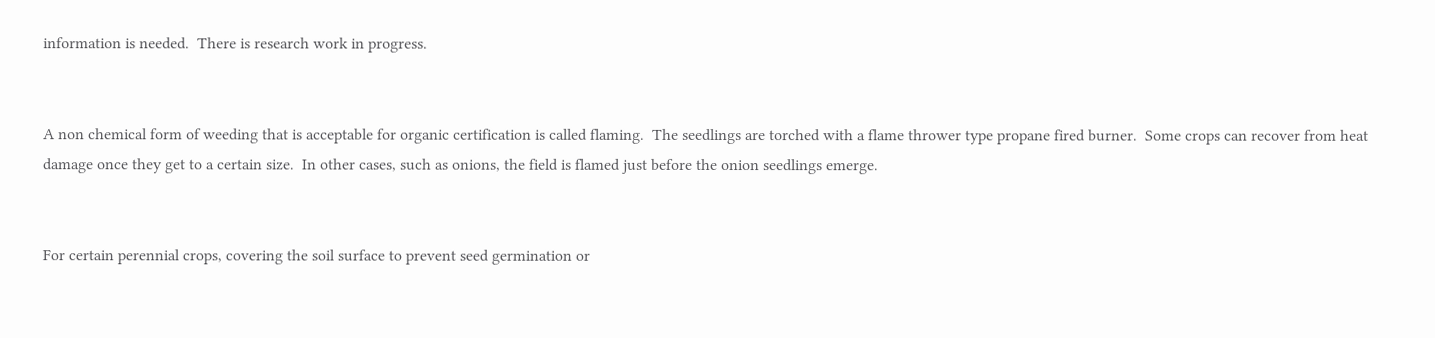information is needed.  There is research work in progress.


A non chemical form of weeding that is acceptable for organic certification is called flaming.  The seedlings are torched with a flame thrower type propane fired burner.  Some crops can recover from heat damage once they get to a certain size.  In other cases, such as onions, the field is flamed just before the onion seedlings emerge.


For certain perennial crops, covering the soil surface to prevent seed germination or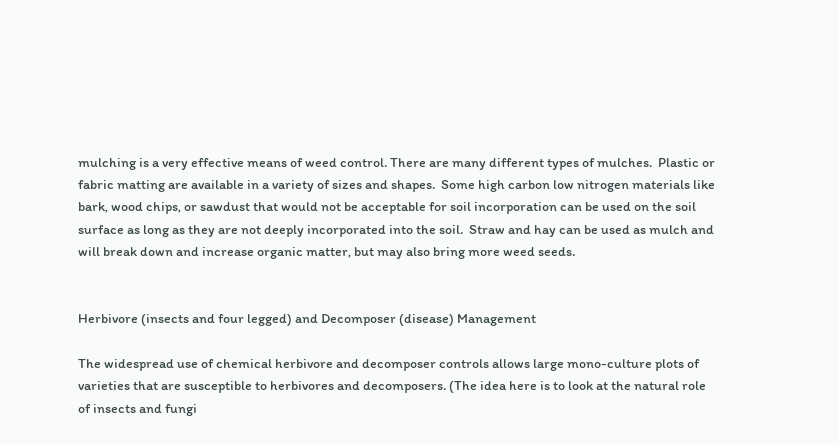mulching is a very effective means of weed control. There are many different types of mulches.  Plastic or fabric matting are available in a variety of sizes and shapes.  Some high carbon low nitrogen materials like bark, wood chips, or sawdust that would not be acceptable for soil incorporation can be used on the soil surface as long as they are not deeply incorporated into the soil.  Straw and hay can be used as mulch and will break down and increase organic matter, but may also bring more weed seeds.


Herbivore (insects and four legged) and Decomposer (disease) Management

The widespread use of chemical herbivore and decomposer controls allows large mono-culture plots of varieties that are susceptible to herbivores and decomposers. (The idea here is to look at the natural role of insects and fungi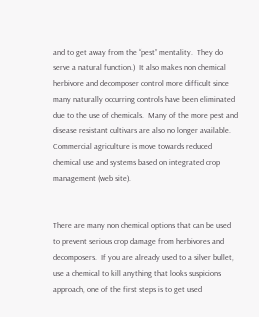and to get away from the “pest” mentality.  They do serve a natural function.)  It also makes non chemical herbivore and decomposer control more difficult since many naturally occurring controls have been eliminated due to the use of chemicals.  Many of the more pest and disease resistant cultivars are also no longer available.  Commercial agriculture is move towards reduced chemical use and systems based on integrated crop management (web site).


There are many non chemical options that can be used to prevent serious crop damage from herbivores and decomposers.  If you are already used to a silver bullet, use a chemical to kill anything that looks suspicions approach, one of the first steps is to get used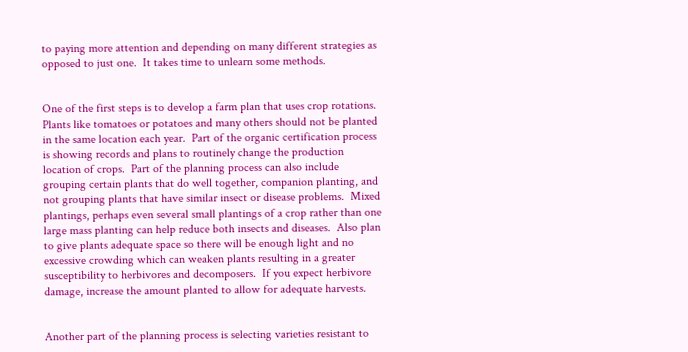to paying more attention and depending on many different strategies as opposed to just one.  It takes time to unlearn some methods.


One of the first steps is to develop a farm plan that uses crop rotations.  Plants like tomatoes or potatoes and many others should not be planted in the same location each year.  Part of the organic certification process is showing records and plans to routinely change the production location of crops.  Part of the planning process can also include grouping certain plants that do well together, companion planting, and not grouping plants that have similar insect or disease problems.  Mixed plantings, perhaps even several small plantings of a crop rather than one large mass planting can help reduce both insects and diseases.  Also plan to give plants adequate space so there will be enough light and no excessive crowding which can weaken plants resulting in a greater susceptibility to herbivores and decomposers.  If you expect herbivore damage, increase the amount planted to allow for adequate harvests.


Another part of the planning process is selecting varieties resistant to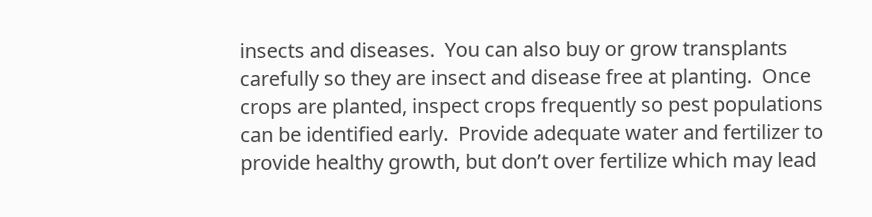insects and diseases.  You can also buy or grow transplants carefully so they are insect and disease free at planting.  Once crops are planted, inspect crops frequently so pest populations can be identified early.  Provide adequate water and fertilizer to provide healthy growth, but don’t over fertilize which may lead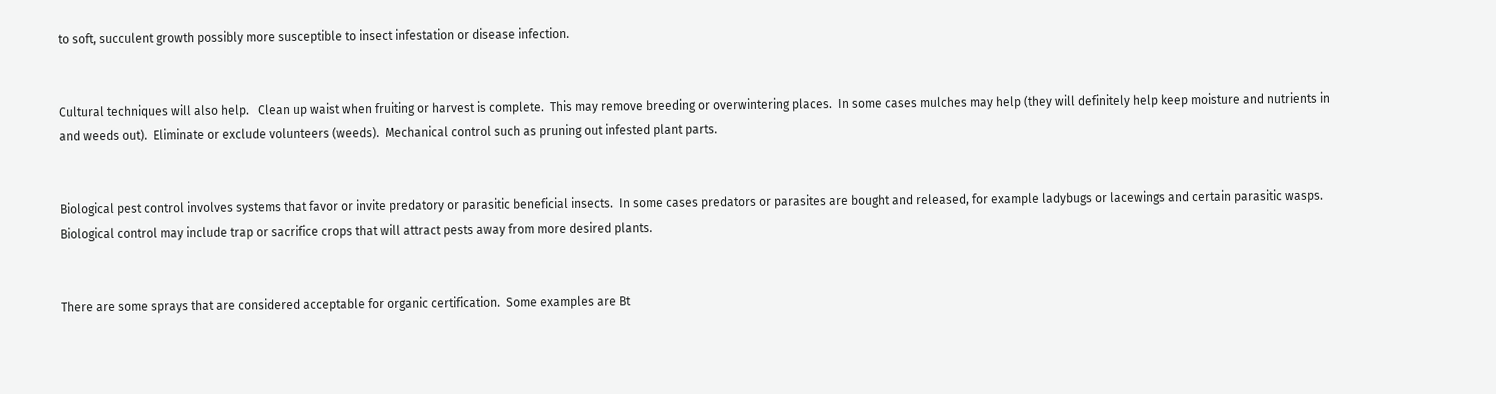to soft, succulent growth possibly more susceptible to insect infestation or disease infection.


Cultural techniques will also help.   Clean up waist when fruiting or harvest is complete.  This may remove breeding or overwintering places.  In some cases mulches may help (they will definitely help keep moisture and nutrients in and weeds out).  Eliminate or exclude volunteers (weeds).  Mechanical control such as pruning out infested plant parts.


Biological pest control involves systems that favor or invite predatory or parasitic beneficial insects.  In some cases predators or parasites are bought and released, for example ladybugs or lacewings and certain parasitic wasps.  Biological control may include trap or sacrifice crops that will attract pests away from more desired plants.


There are some sprays that are considered acceptable for organic certification.  Some examples are Bt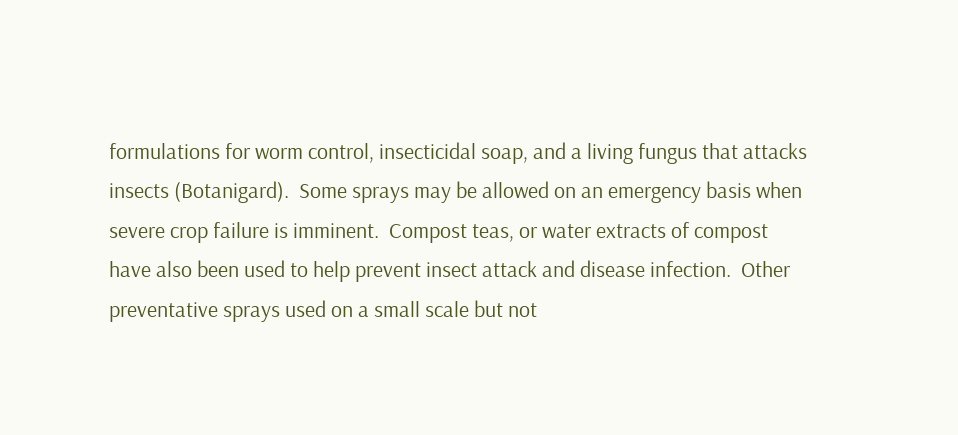formulations for worm control, insecticidal soap, and a living fungus that attacks insects (Botanigard).  Some sprays may be allowed on an emergency basis when severe crop failure is imminent.  Compost teas, or water extracts of compost have also been used to help prevent insect attack and disease infection.  Other preventative sprays used on a small scale but not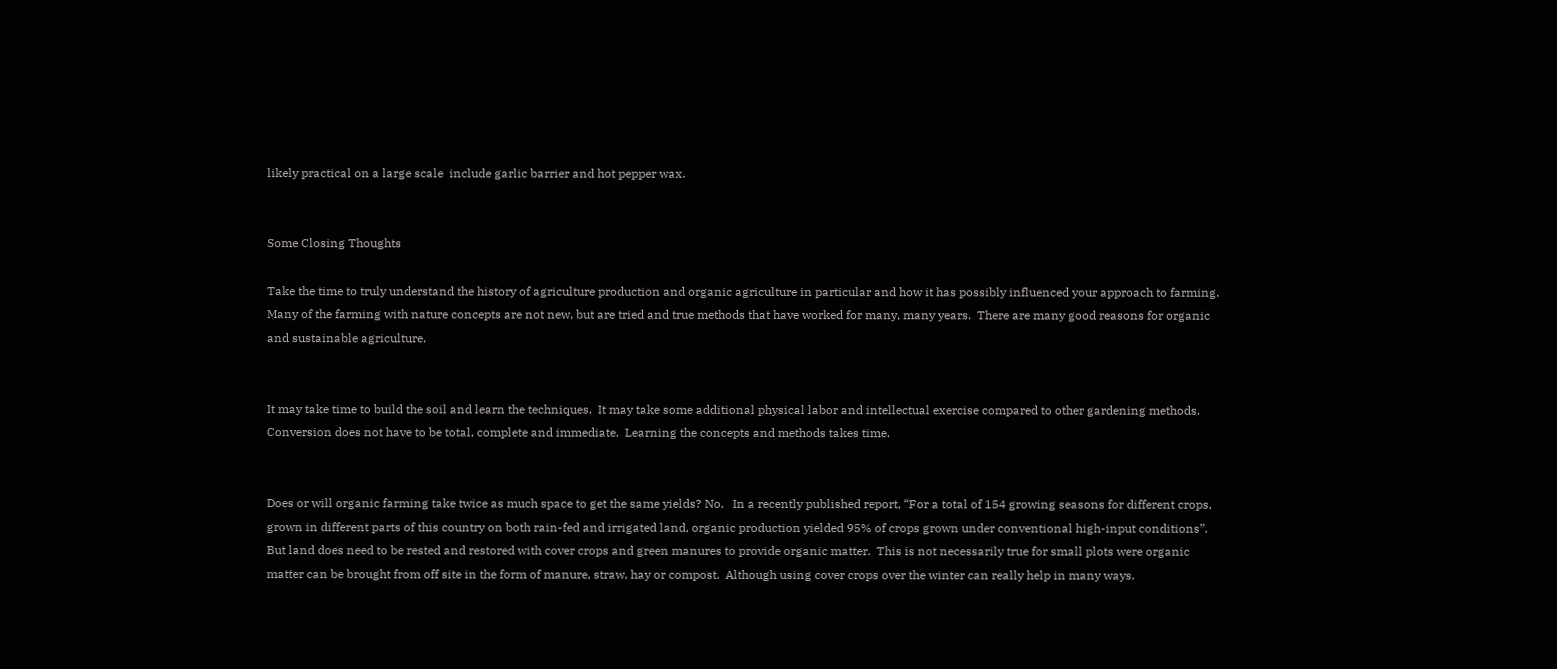likely practical on a large scale  include garlic barrier and hot pepper wax.


Some Closing Thoughts

Take the time to truly understand the history of agriculture production and organic agriculture in particular and how it has possibly influenced your approach to farming.  Many of the farming with nature concepts are not new, but are tried and true methods that have worked for many, many years.  There are many good reasons for organic and sustainable agriculture.


It may take time to build the soil and learn the techniques.  It may take some additional physical labor and intellectual exercise compared to other gardening methods.  Conversion does not have to be total, complete and immediate.  Learning the concepts and methods takes time.


Does or will organic farming take twice as much space to get the same yields? No.   In a recently published report, “For a total of 154 growing seasons for different crops, grown in different parts of this country on both rain-fed and irrigated land, organic production yielded 95% of crops grown under conventional high-input conditions”.  But land does need to be rested and restored with cover crops and green manures to provide organic matter.  This is not necessarily true for small plots were organic matter can be brought from off site in the form of manure, straw, hay or compost.  Although using cover crops over the winter can really help in many ways.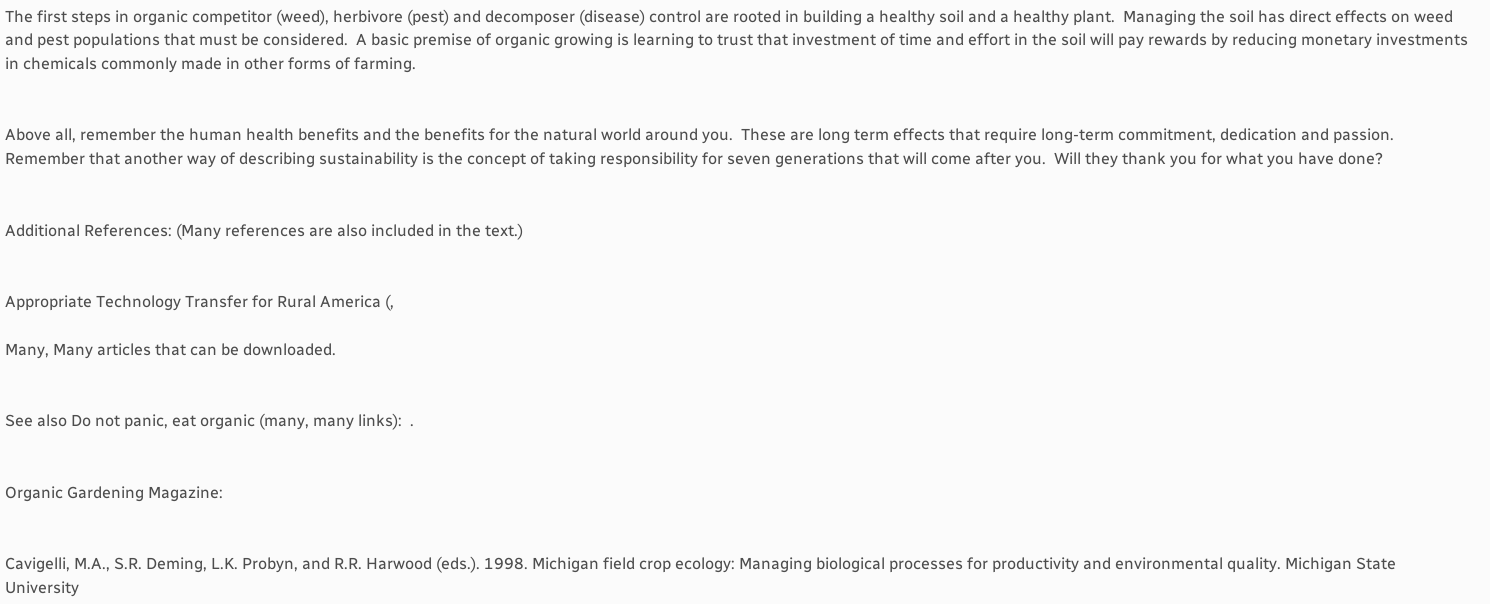The first steps in organic competitor (weed), herbivore (pest) and decomposer (disease) control are rooted in building a healthy soil and a healthy plant.  Managing the soil has direct effects on weed and pest populations that must be considered.  A basic premise of organic growing is learning to trust that investment of time and effort in the soil will pay rewards by reducing monetary investments in chemicals commonly made in other forms of farming.


Above all, remember the human health benefits and the benefits for the natural world around you.  These are long term effects that require long-term commitment, dedication and passion.  Remember that another way of describing sustainability is the concept of taking responsibility for seven generations that will come after you.  Will they thank you for what you have done?


Additional References: (Many references are also included in the text.)


Appropriate Technology Transfer for Rural America (,

Many, Many articles that can be downloaded.


See also Do not panic, eat organic (many, many links):  .


Organic Gardening Magazine:


Cavigelli, M.A., S.R. Deming, L.K. Probyn, and R.R. Harwood (eds.). 1998. Michigan field crop ecology: Managing biological processes for productivity and environmental quality. Michigan State University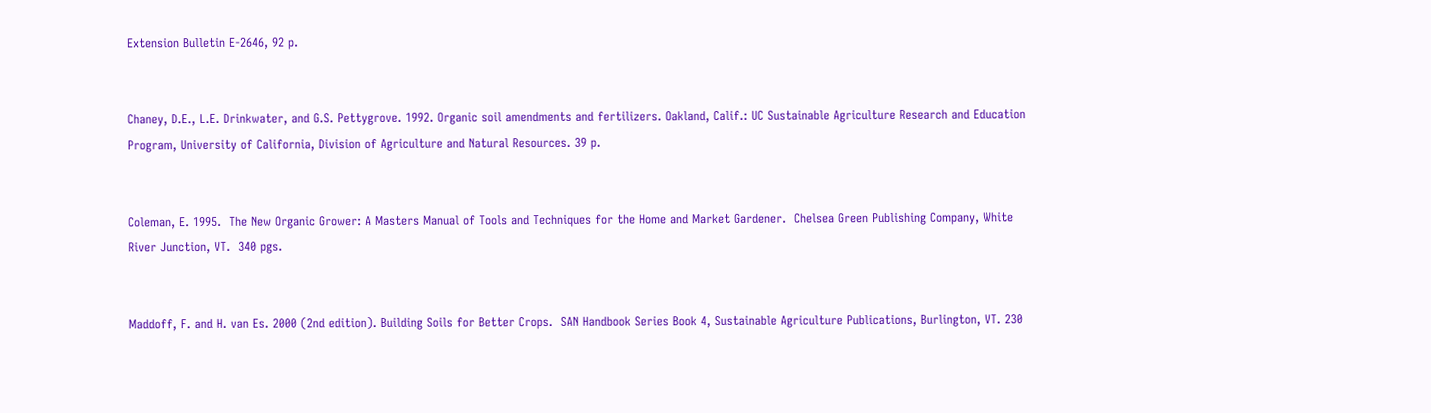Extension Bulletin E-2646, 92 p.


Chaney, D.E., L.E. Drinkwater, and G.S. Pettygrove. 1992. Organic soil amendments and fertilizers. Oakland, Calif.: UC Sustainable Agriculture Research and Education Program, University of California, Division of Agriculture and Natural Resources. 39 p.


Coleman, E. 1995.  The New Organic Grower: A Masters Manual of Tools and Techniques for the Home and Market Gardener.  Chelsea Green Publishing Company, White River Junction, VT.  340 pgs.


Maddoff, F. and H. van Es. 2000 (2nd edition). Building Soils for Better Crops.  SAN Handbook Series Book 4, Sustainable Agriculture Publications, Burlington, VT. 230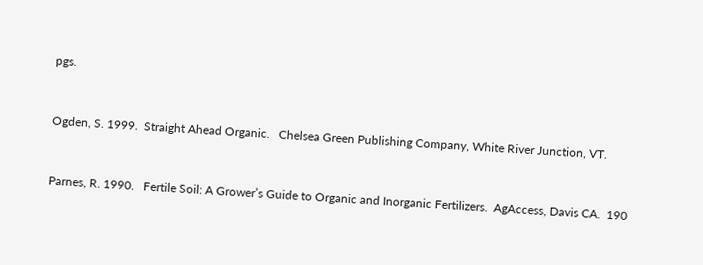pgs.


Ogden, S. 1999.  Straight Ahead Organic.   Chelsea Green Publishing Company, White River Junction, VT.


Parnes, R. 1990.   Fertile Soil: A Grower’s Guide to Organic and Inorganic Fertilizers.  AgAccess, Davis CA.  190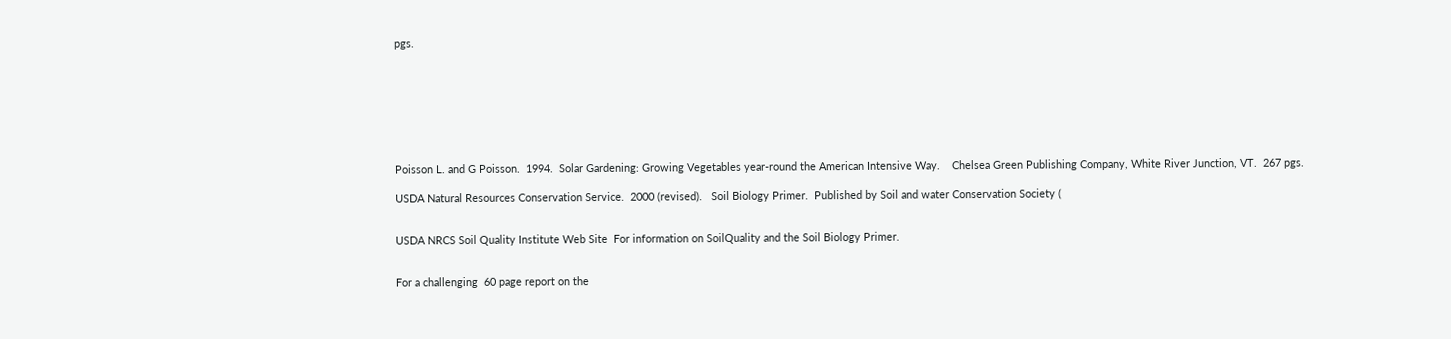pgs.








Poisson L. and G Poisson.  1994.  Solar Gardening: Growing Vegetables year-round the American Intensive Way.    Chelsea Green Publishing Company, White River Junction, VT.  267 pgs.

USDA Natural Resources Conservation Service.  2000 (revised).   Soil Biology Primer.  Published by Soil and water Conservation Society (


USDA NRCS Soil Quality Institute Web Site  For information on SoilQuality and the Soil Biology Primer.


For a challenging  60 page report on the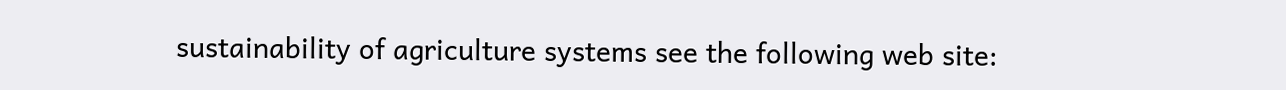sustainability of agriculture systems see the following web site: